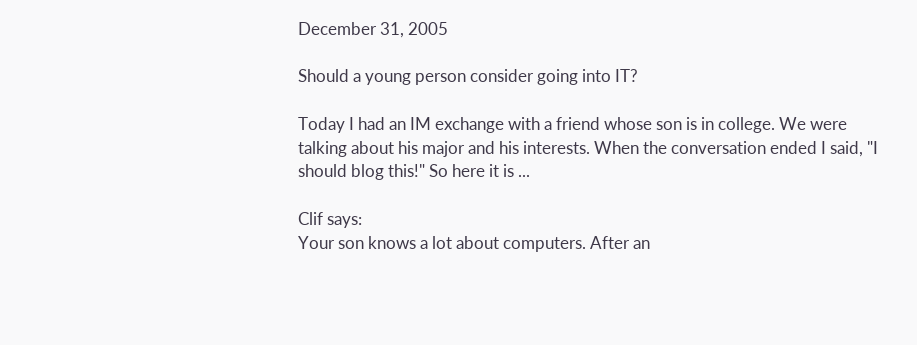December 31, 2005

Should a young person consider going into IT?

Today I had an IM exchange with a friend whose son is in college. We were talking about his major and his interests. When the conversation ended I said, "I should blog this!" So here it is ...

Clif says:
Your son knows a lot about computers. After an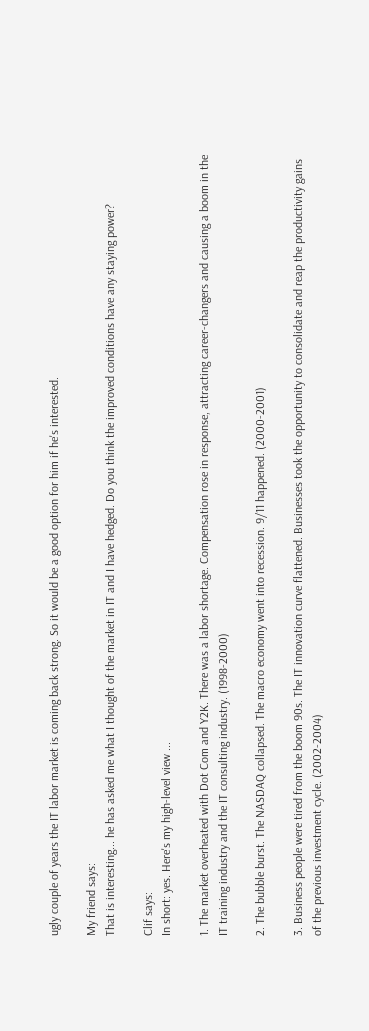ugly couple of years the IT labor market is coming back strong. So it would be a good option for him if he's interested.

My friend says:
That is interesting... he has asked me what I thought of the market in IT and I have hedged. Do you think the improved conditions have any staying power?

Clif says:
In short: yes. Here's my high-level view ...

1. The market overheated with Dot Com and Y2K. There was a labor shortage. Compensation rose in response, attracting career-changers and causing a boom in the IT training industry and the IT consulting industry. (1998-2000)

2. The bubble burst. The NASDAQ collapsed. The macro economy went into recession. 9/11 happened. (2000-2001)

3. Business people were tired from the boom 90s. The IT innovation curve flattened. Businesses took the opportunity to consolidate and reap the productivity gains of the previous investment cycle. (2002-2004)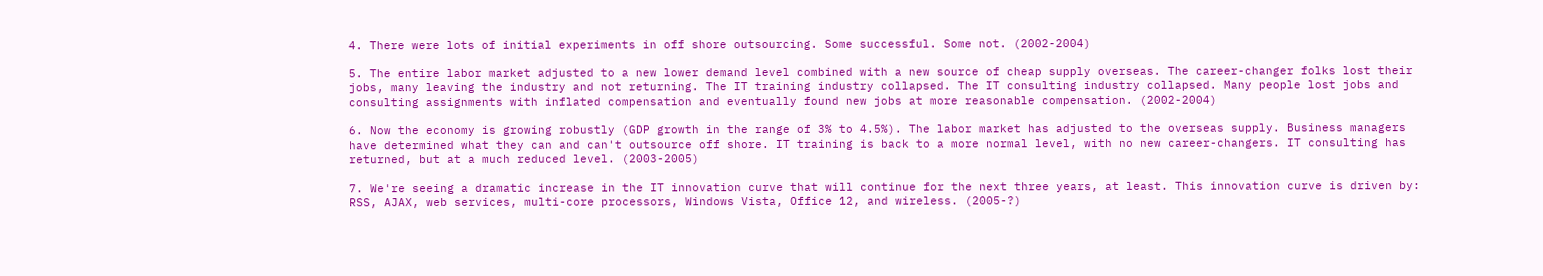4. There were lots of initial experiments in off shore outsourcing. Some successful. Some not. (2002-2004)

5. The entire labor market adjusted to a new lower demand level combined with a new source of cheap supply overseas. The career-changer folks lost their jobs, many leaving the industry and not returning. The IT training industry collapsed. The IT consulting industry collapsed. Many people lost jobs and consulting assignments with inflated compensation and eventually found new jobs at more reasonable compensation. (2002-2004)

6. Now the economy is growing robustly (GDP growth in the range of 3% to 4.5%). The labor market has adjusted to the overseas supply. Business managers have determined what they can and can't outsource off shore. IT training is back to a more normal level, with no new career-changers. IT consulting has returned, but at a much reduced level. (2003-2005)

7. We're seeing a dramatic increase in the IT innovation curve that will continue for the next three years, at least. This innovation curve is driven by: RSS, AJAX, web services, multi-core processors, Windows Vista, Office 12, and wireless. (2005-?)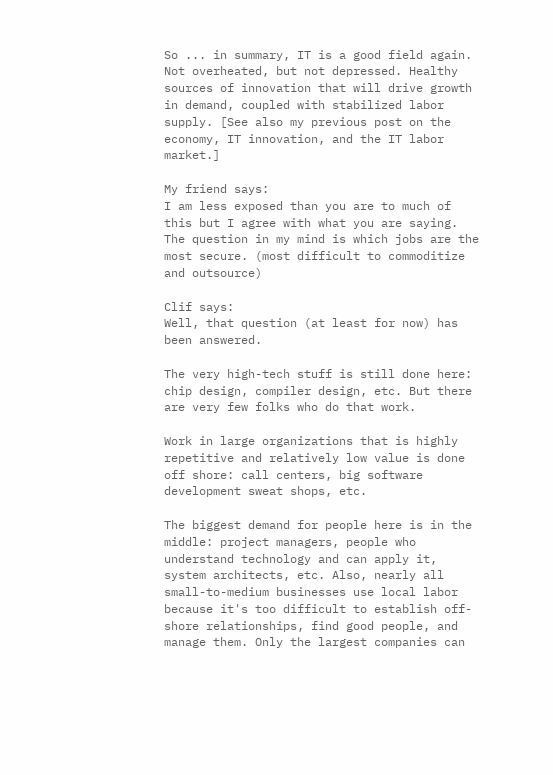So ... in summary, IT is a good field again. Not overheated, but not depressed. Healthy sources of innovation that will drive growth in demand, coupled with stabilized labor supply. [See also my previous post on the economy, IT innovation, and the IT labor market.]

My friend says:
I am less exposed than you are to much of this but I agree with what you are saying. The question in my mind is which jobs are the most secure. (most difficult to commoditize and outsource)

Clif says:
Well, that question (at least for now) has been answered.

The very high-tech stuff is still done here: chip design, compiler design, etc. But there are very few folks who do that work.

Work in large organizations that is highly repetitive and relatively low value is done off shore: call centers, big software development sweat shops, etc.

The biggest demand for people here is in the middle: project managers, people who understand technology and can apply it, system architects, etc. Also, nearly all small-to-medium businesses use local labor because it's too difficult to establish off-shore relationships, find good people, and manage them. Only the largest companies can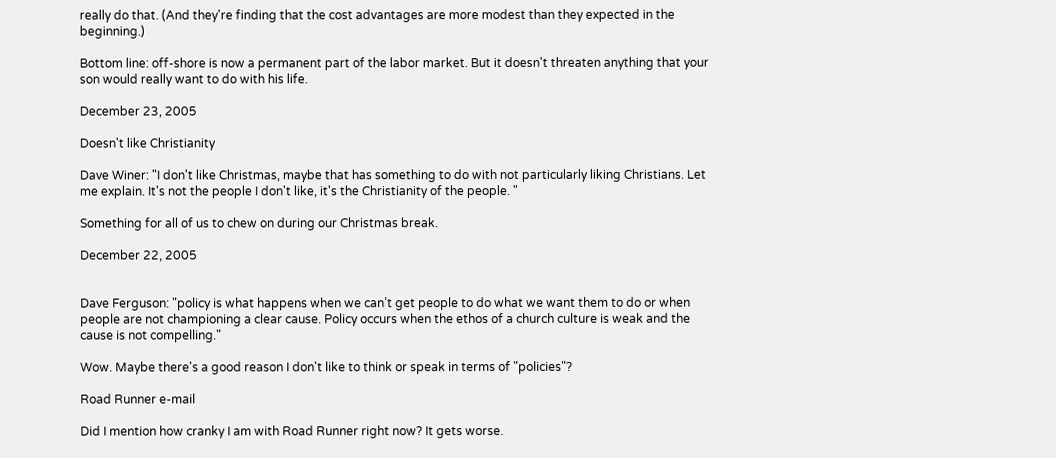really do that. (And they're finding that the cost advantages are more modest than they expected in the beginning.)

Bottom line: off-shore is now a permanent part of the labor market. But it doesn't threaten anything that your son would really want to do with his life.

December 23, 2005

Doesn't like Christianity

Dave Winer: "I don't like Christmas, maybe that has something to do with not particularly liking Christians. Let me explain. It's not the people I don't like, it's the Christianity of the people. "

Something for all of us to chew on during our Christmas break.

December 22, 2005


Dave Ferguson: "policy is what happens when we can’t get people to do what we want them to do or when people are not championing a clear cause. Policy occurs when the ethos of a church culture is weak and the cause is not compelling."

Wow. Maybe there's a good reason I don't like to think or speak in terms of "policies"?

Road Runner e-mail

Did I mention how cranky I am with Road Runner right now? It gets worse.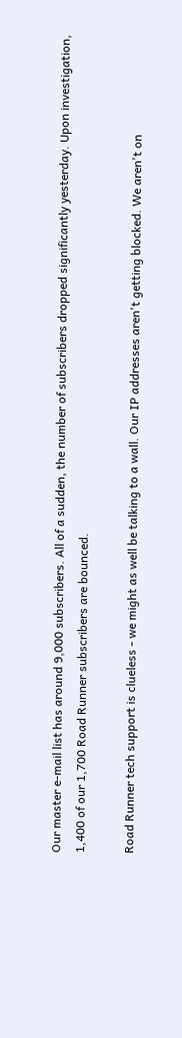Our master e-mail list has around 9,000 subscribers. All of a sudden, the number of subscribers dropped significantly yesterday. Upon investigation, 1,400 of our 1,700 Road Runner subscribers are bounced.

Road Runner tech support is clueless - we might as well be talking to a wall. Our IP addresses aren't getting blocked. We aren't on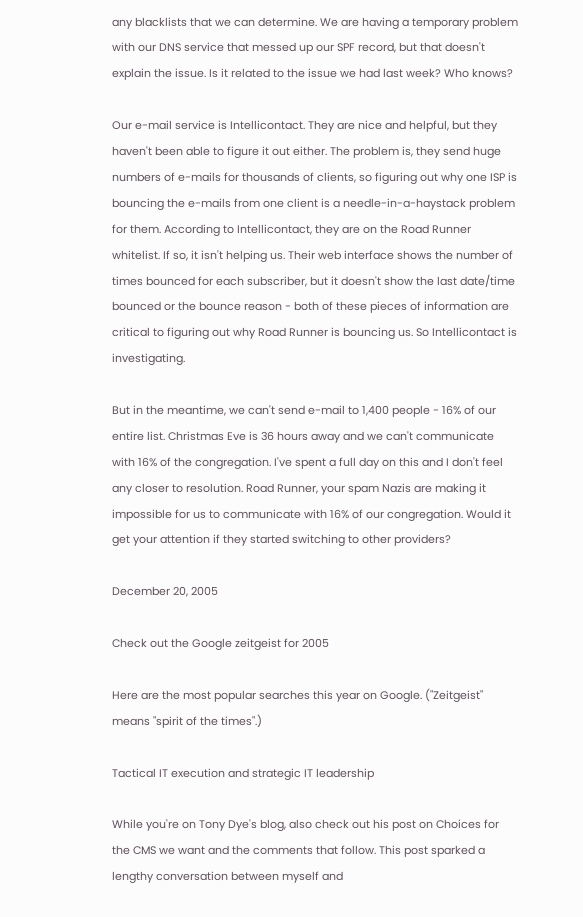any blacklists that we can determine. We are having a temporary problem with our DNS service that messed up our SPF record, but that doesn't explain the issue. Is it related to the issue we had last week? Who knows?

Our e-mail service is Intellicontact. They are nice and helpful, but they haven't been able to figure it out either. The problem is, they send huge numbers of e-mails for thousands of clients, so figuring out why one ISP is bouncing the e-mails from one client is a needle-in-a-haystack problem for them. According to Intellicontact, they are on the Road Runner whitelist. If so, it isn't helping us. Their web interface shows the number of times bounced for each subscriber, but it doesn't show the last date/time bounced or the bounce reason - both of these pieces of information are critical to figuring out why Road Runner is bouncing us. So Intellicontact is investigating.

But in the meantime, we can't send e-mail to 1,400 people - 16% of our entire list. Christmas Eve is 36 hours away and we can't communicate with 16% of the congregation. I've spent a full day on this and I don't feel any closer to resolution. Road Runner, your spam Nazis are making it impossible for us to communicate with 16% of our congregation. Would it get your attention if they started switching to other providers?

December 20, 2005

Check out the Google zeitgeist for 2005

Here are the most popular searches this year on Google. ("Zeitgeist" means "spirit of the times".)

Tactical IT execution and strategic IT leadership

While you're on Tony Dye's blog, also check out his post on Choices for the CMS we want and the comments that follow. This post sparked a lengthy conversation between myself and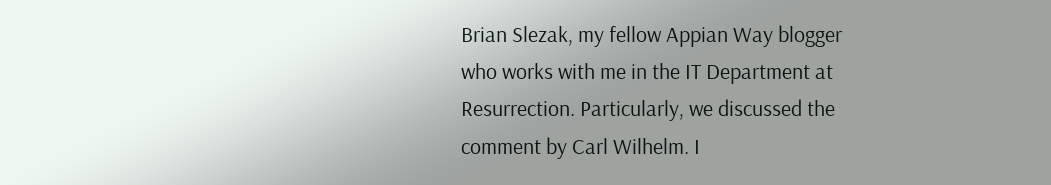Brian Slezak, my fellow Appian Way blogger who works with me in the IT Department at Resurrection. Particularly, we discussed the comment by Carl Wilhelm. I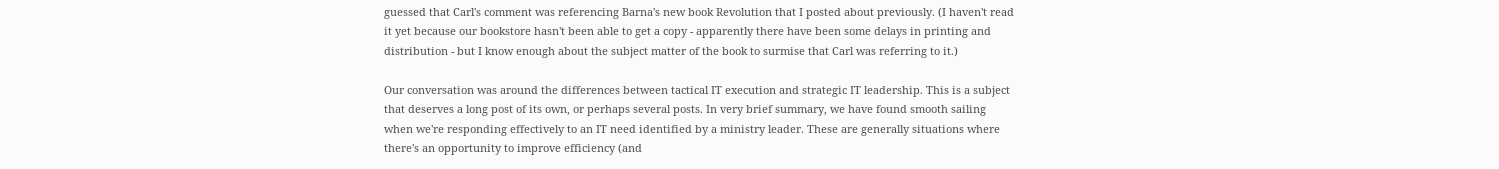guessed that Carl's comment was referencing Barna's new book Revolution that I posted about previously. (I haven't read it yet because our bookstore hasn't been able to get a copy - apparently there have been some delays in printing and distribution - but I know enough about the subject matter of the book to surmise that Carl was referring to it.)

Our conversation was around the differences between tactical IT execution and strategic IT leadership. This is a subject that deserves a long post of its own, or perhaps several posts. In very brief summary, we have found smooth sailing when we're responding effectively to an IT need identified by a ministry leader. These are generally situations where there's an opportunity to improve efficiency (and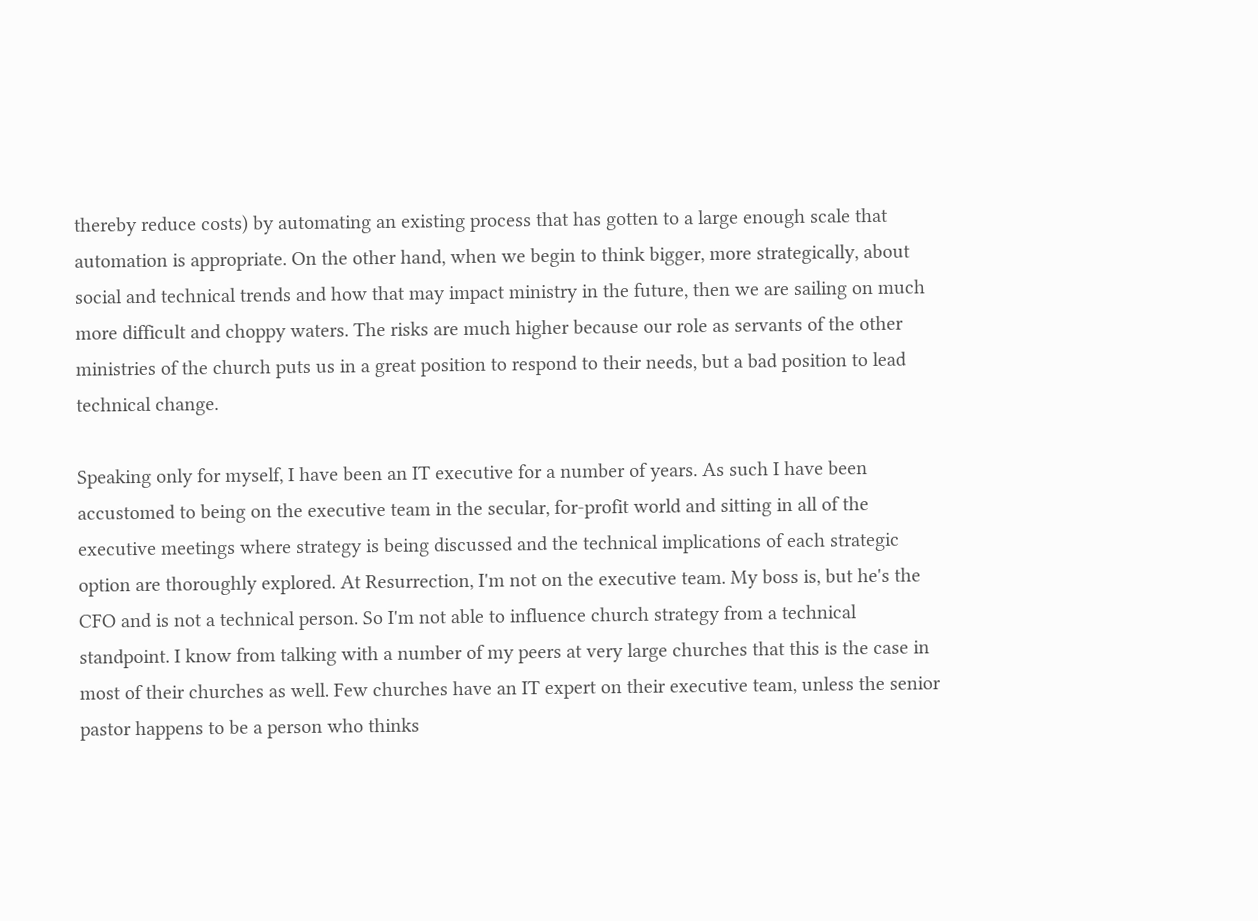thereby reduce costs) by automating an existing process that has gotten to a large enough scale that automation is appropriate. On the other hand, when we begin to think bigger, more strategically, about social and technical trends and how that may impact ministry in the future, then we are sailing on much more difficult and choppy waters. The risks are much higher because our role as servants of the other ministries of the church puts us in a great position to respond to their needs, but a bad position to lead technical change.

Speaking only for myself, I have been an IT executive for a number of years. As such I have been accustomed to being on the executive team in the secular, for-profit world and sitting in all of the executive meetings where strategy is being discussed and the technical implications of each strategic option are thoroughly explored. At Resurrection, I'm not on the executive team. My boss is, but he's the CFO and is not a technical person. So I'm not able to influence church strategy from a technical standpoint. I know from talking with a number of my peers at very large churches that this is the case in most of their churches as well. Few churches have an IT expert on their executive team, unless the senior pastor happens to be a person who thinks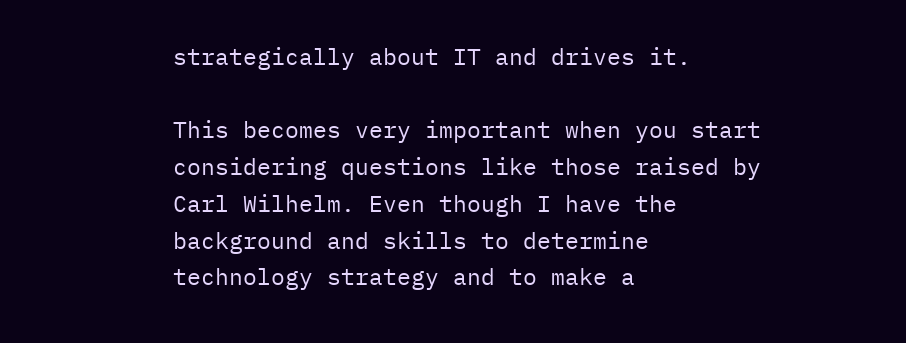strategically about IT and drives it.

This becomes very important when you start considering questions like those raised by Carl Wilhelm. Even though I have the background and skills to determine technology strategy and to make a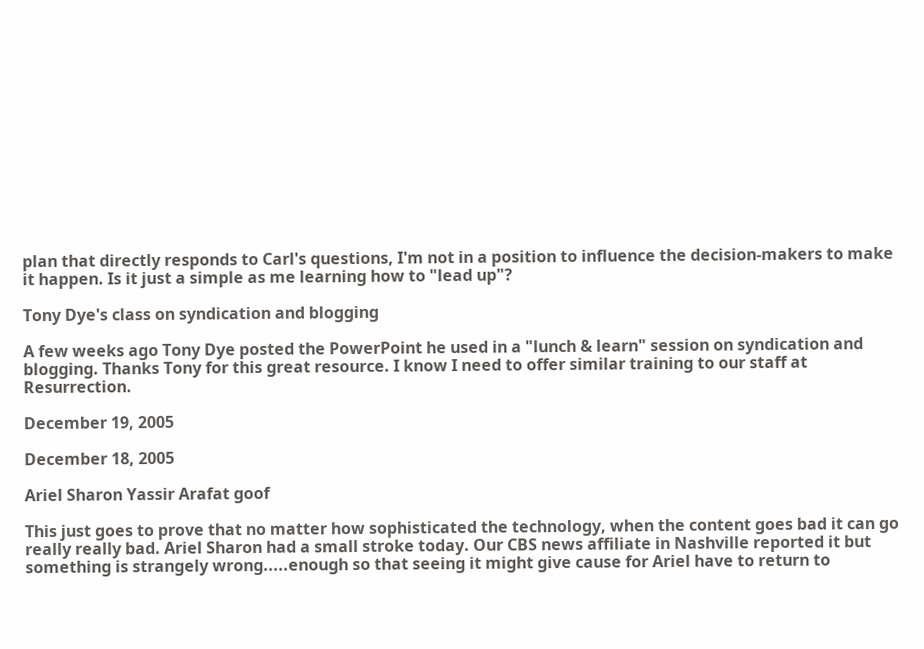plan that directly responds to Carl's questions, I'm not in a position to influence the decision-makers to make it happen. Is it just a simple as me learning how to "lead up"?

Tony Dye's class on syndication and blogging

A few weeks ago Tony Dye posted the PowerPoint he used in a "lunch & learn" session on syndication and blogging. Thanks Tony for this great resource. I know I need to offer similar training to our staff at Resurrection.

December 19, 2005

December 18, 2005

Ariel Sharon Yassir Arafat goof

This just goes to prove that no matter how sophisticated the technology, when the content goes bad it can go really really bad. Ariel Sharon had a small stroke today. Our CBS news affiliate in Nashville reported it but something is strangely wrong.....enough so that seeing it might give cause for Ariel have to return to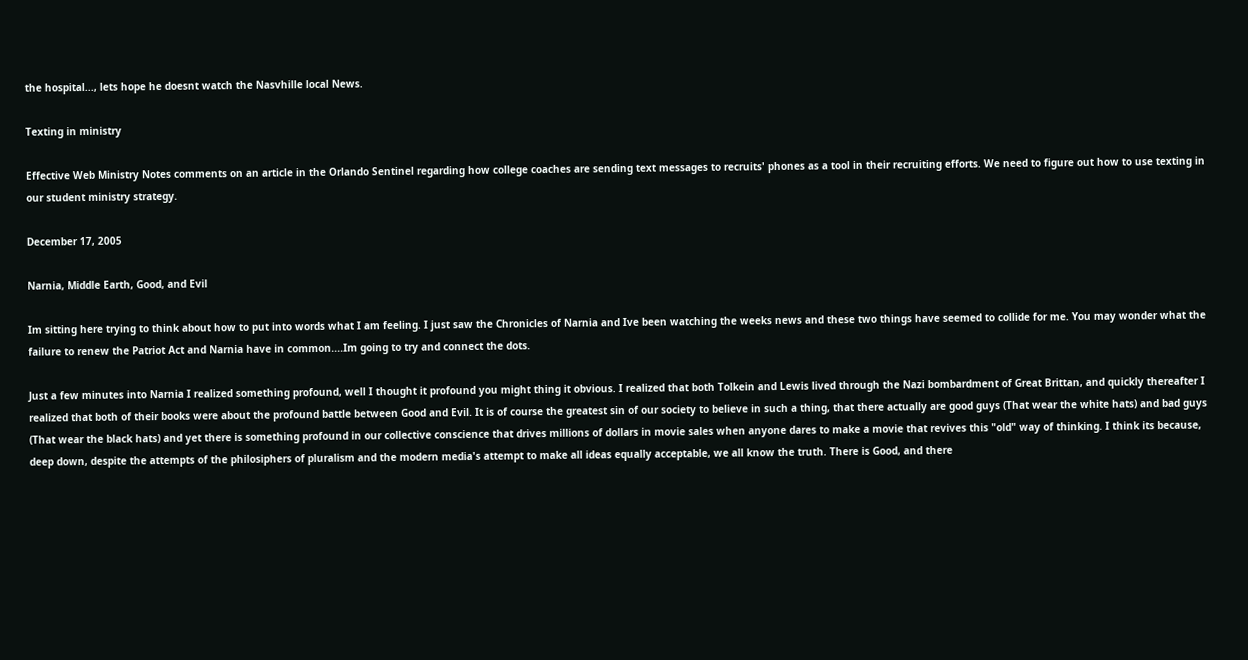the hospital..., lets hope he doesnt watch the Nasvhille local News.

Texting in ministry

Effective Web Ministry Notes comments on an article in the Orlando Sentinel regarding how college coaches are sending text messages to recruits' phones as a tool in their recruiting efforts. We need to figure out how to use texting in our student ministry strategy.

December 17, 2005

Narnia, Middle Earth, Good, and Evil

Im sitting here trying to think about how to put into words what I am feeling. I just saw the Chronicles of Narnia and Ive been watching the weeks news and these two things have seemed to collide for me. You may wonder what the failure to renew the Patriot Act and Narnia have in common....Im going to try and connect the dots.

Just a few minutes into Narnia I realized something profound, well I thought it profound you might thing it obvious. I realized that both Tolkein and Lewis lived through the Nazi bombardment of Great Brittan, and quickly thereafter I realized that both of their books were about the profound battle between Good and Evil. It is of course the greatest sin of our society to believe in such a thing, that there actually are good guys (That wear the white hats) and bad guys (That wear the black hats) and yet there is something profound in our collective conscience that drives millions of dollars in movie sales when anyone dares to make a movie that revives this "old" way of thinking. I think its because, deep down, despite the attempts of the philosiphers of pluralism and the modern media's attempt to make all ideas equally acceptable, we all know the truth. There is Good, and there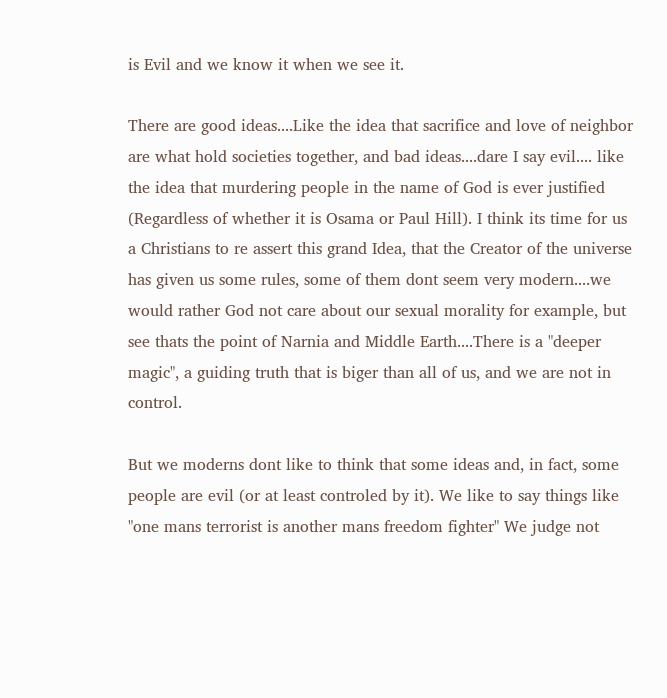is Evil and we know it when we see it.

There are good ideas....Like the idea that sacrifice and love of neighbor are what hold societies together, and bad ideas....dare I say evil.... like the idea that murdering people in the name of God is ever justified (Regardless of whether it is Osama or Paul Hill). I think its time for us a Christians to re assert this grand Idea, that the Creator of the universe has given us some rules, some of them dont seem very modern....we would rather God not care about our sexual morality for example, but see thats the point of Narnia and Middle Earth....There is a "deeper magic", a guiding truth that is biger than all of us, and we are not in control.

But we moderns dont like to think that some ideas and, in fact, some people are evil (or at least controled by it). We like to say things like "one mans terrorist is another mans freedom fighter" We judge not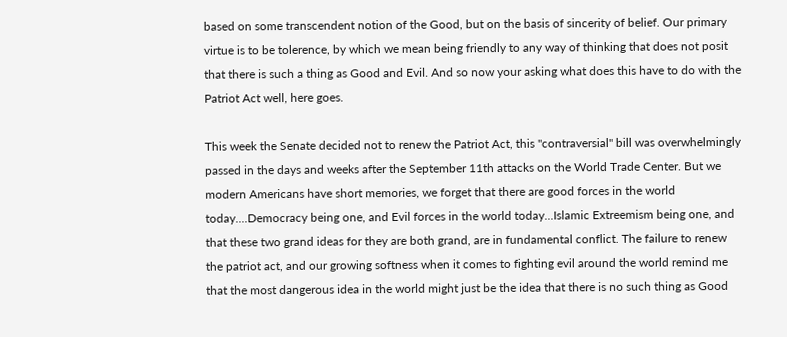based on some transcendent notion of the Good, but on the basis of sincerity of belief. Our primary virtue is to be tolerence, by which we mean being friendly to any way of thinking that does not posit that there is such a thing as Good and Evil. And so now your asking what does this have to do with the Patriot Act well, here goes.

This week the Senate decided not to renew the Patriot Act, this "contraversial" bill was overwhelmingly passed in the days and weeks after the September 11th attacks on the World Trade Center. But we modern Americans have short memories, we forget that there are good forces in the world today....Democracy being one, and Evil forces in the world today...Islamic Extreemism being one, and that these two grand ideas for they are both grand, are in fundamental conflict. The failure to renew the patriot act, and our growing softness when it comes to fighting evil around the world remind me that the most dangerous idea in the world might just be the idea that there is no such thing as Good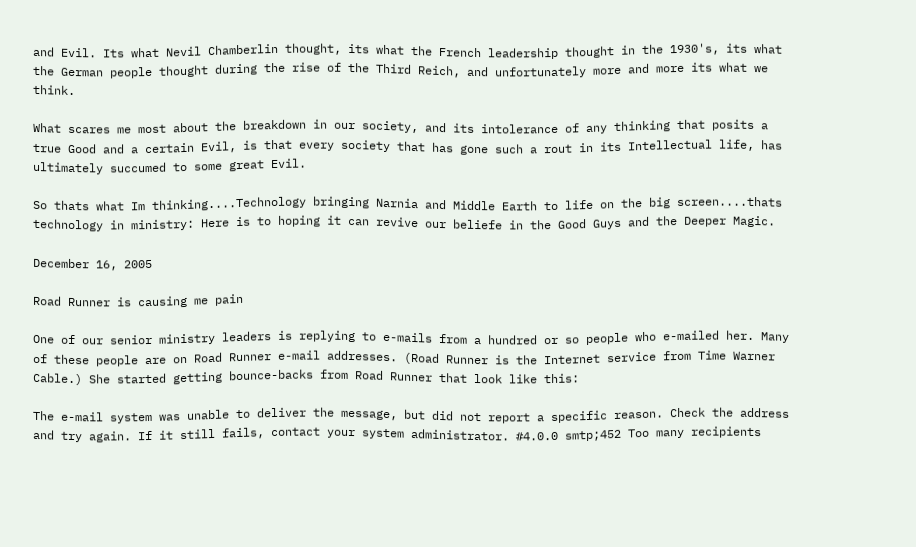and Evil. Its what Nevil Chamberlin thought, its what the French leadership thought in the 1930's, its what the German people thought during the rise of the Third Reich, and unfortunately more and more its what we think.

What scares me most about the breakdown in our society, and its intolerance of any thinking that posits a true Good and a certain Evil, is that every society that has gone such a rout in its Intellectual life, has ultimately succumed to some great Evil.

So thats what Im thinking....Technology bringing Narnia and Middle Earth to life on the big screen....thats technology in ministry: Here is to hoping it can revive our beliefe in the Good Guys and the Deeper Magic.

December 16, 2005

Road Runner is causing me pain

One of our senior ministry leaders is replying to e-mails from a hundred or so people who e-mailed her. Many of these people are on Road Runner e-mail addresses. (Road Runner is the Internet service from Time Warner Cable.) She started getting bounce-backs from Road Runner that look like this:

The e-mail system was unable to deliver the message, but did not report a specific reason. Check the address and try again. If it still fails, contact your system administrator. #4.0.0 smtp;452 Too many recipients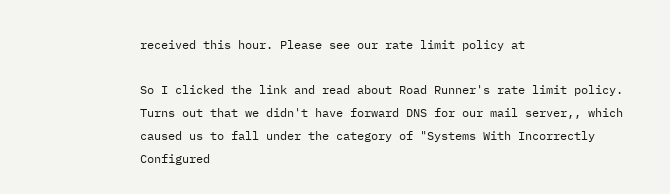received this hour. Please see our rate limit policy at

So I clicked the link and read about Road Runner's rate limit policy. Turns out that we didn't have forward DNS for our mail server,, which caused us to fall under the category of "Systems With Incorrectly Configured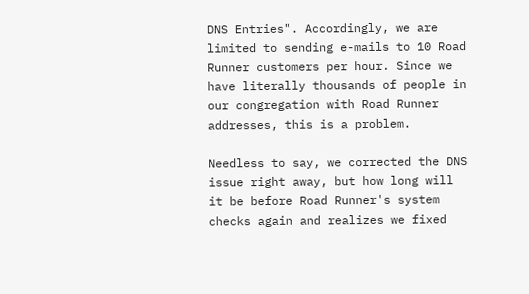DNS Entries". Accordingly, we are limited to sending e-mails to 10 Road Runner customers per hour. Since we have literally thousands of people in our congregation with Road Runner addresses, this is a problem.

Needless to say, we corrected the DNS issue right away, but how long will it be before Road Runner's system checks again and realizes we fixed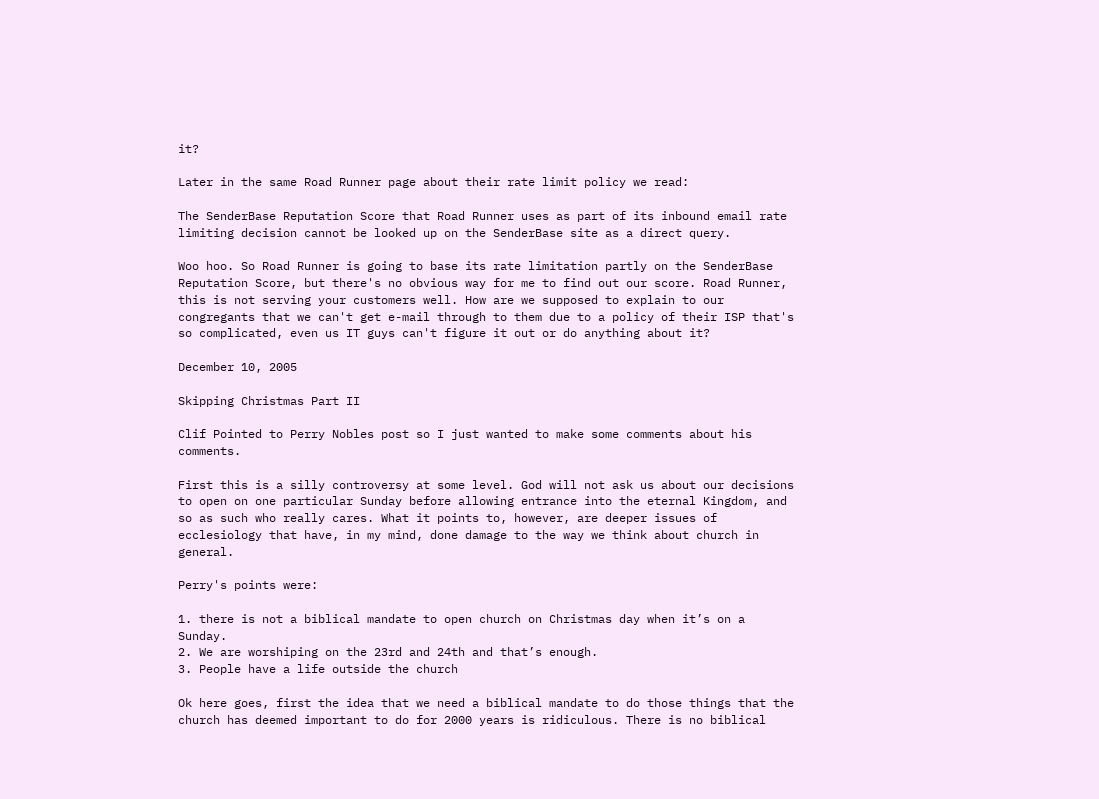it?

Later in the same Road Runner page about their rate limit policy we read:

The SenderBase Reputation Score that Road Runner uses as part of its inbound email rate limiting decision cannot be looked up on the SenderBase site as a direct query.

Woo hoo. So Road Runner is going to base its rate limitation partly on the SenderBase Reputation Score, but there's no obvious way for me to find out our score. Road Runner, this is not serving your customers well. How are we supposed to explain to our congregants that we can't get e-mail through to them due to a policy of their ISP that's so complicated, even us IT guys can't figure it out or do anything about it?

December 10, 2005

Skipping Christmas Part II

Clif Pointed to Perry Nobles post so I just wanted to make some comments about his comments.

First this is a silly controversy at some level. God will not ask us about our decisions to open on one particular Sunday before allowing entrance into the eternal Kingdom, and so as such who really cares. What it points to, however, are deeper issues of ecclesiology that have, in my mind, done damage to the way we think about church in general.

Perry's points were:

1. there is not a biblical mandate to open church on Christmas day when it’s on a Sunday.
2. We are worshiping on the 23rd and 24th and that’s enough.
3. People have a life outside the church

Ok here goes, first the idea that we need a biblical mandate to do those things that the church has deemed important to do for 2000 years is ridiculous. There is no biblical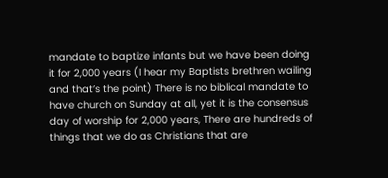mandate to baptize infants but we have been doing it for 2,000 years (I hear my Baptists brethren wailing and that’s the point) There is no biblical mandate to have church on Sunday at all, yet it is the consensus day of worship for 2,000 years, There are hundreds of things that we do as Christians that are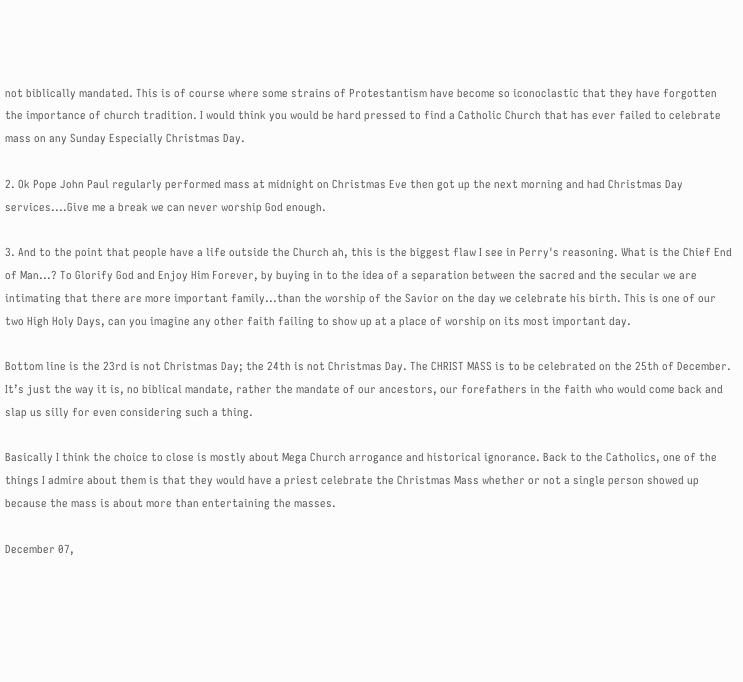not biblically mandated. This is of course where some strains of Protestantism have become so iconoclastic that they have forgotten the importance of church tradition. I would think you would be hard pressed to find a Catholic Church that has ever failed to celebrate mass on any Sunday Especially Christmas Day.

2. Ok Pope John Paul regularly performed mass at midnight on Christmas Eve then got up the next morning and had Christmas Day services....Give me a break we can never worship God enough.

3. And to the point that people have a life outside the Church ah, this is the biggest flaw I see in Perry's reasoning. What is the Chief End of Man...? To Glorify God and Enjoy Him Forever, by buying in to the idea of a separation between the sacred and the secular we are intimating that there are more important family...than the worship of the Savior on the day we celebrate his birth. This is one of our two High Holy Days, can you imagine any other faith failing to show up at a place of worship on its most important day.

Bottom line is the 23rd is not Christmas Day; the 24th is not Christmas Day. The CHRIST MASS is to be celebrated on the 25th of December. It’s just the way it is, no biblical mandate, rather the mandate of our ancestors, our forefathers in the faith who would come back and slap us silly for even considering such a thing.

Basically I think the choice to close is mostly about Mega Church arrogance and historical ignorance. Back to the Catholics, one of the things I admire about them is that they would have a priest celebrate the Christmas Mass whether or not a single person showed up because the mass is about more than entertaining the masses.

December 07,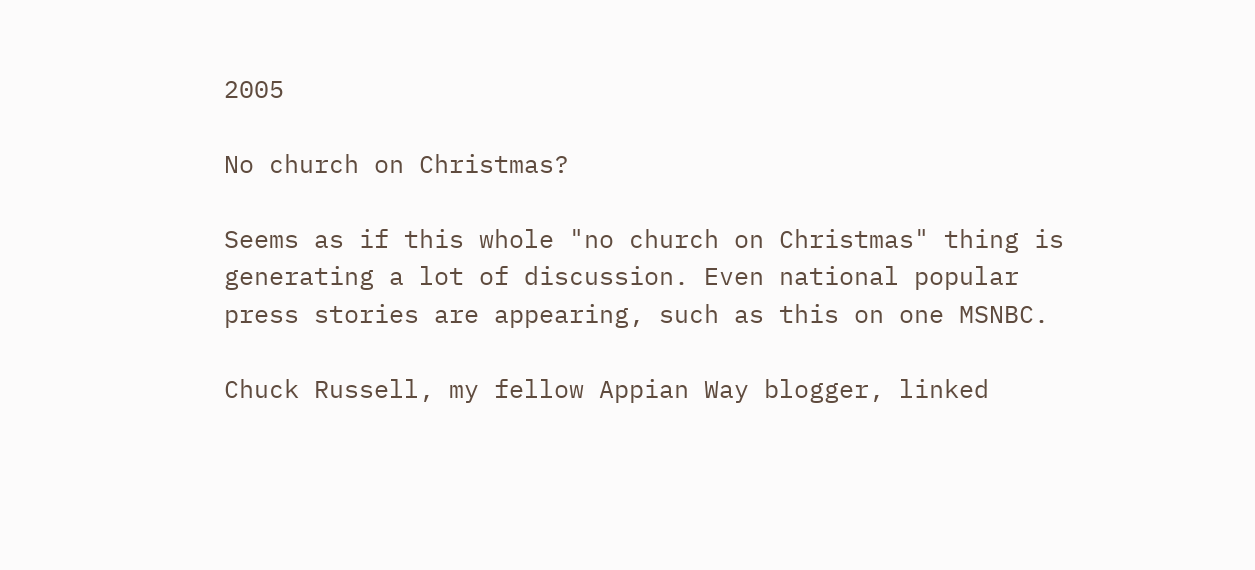2005

No church on Christmas?

Seems as if this whole "no church on Christmas" thing is generating a lot of discussion. Even national popular press stories are appearing, such as this on one MSNBC.

Chuck Russell, my fellow Appian Way blogger, linked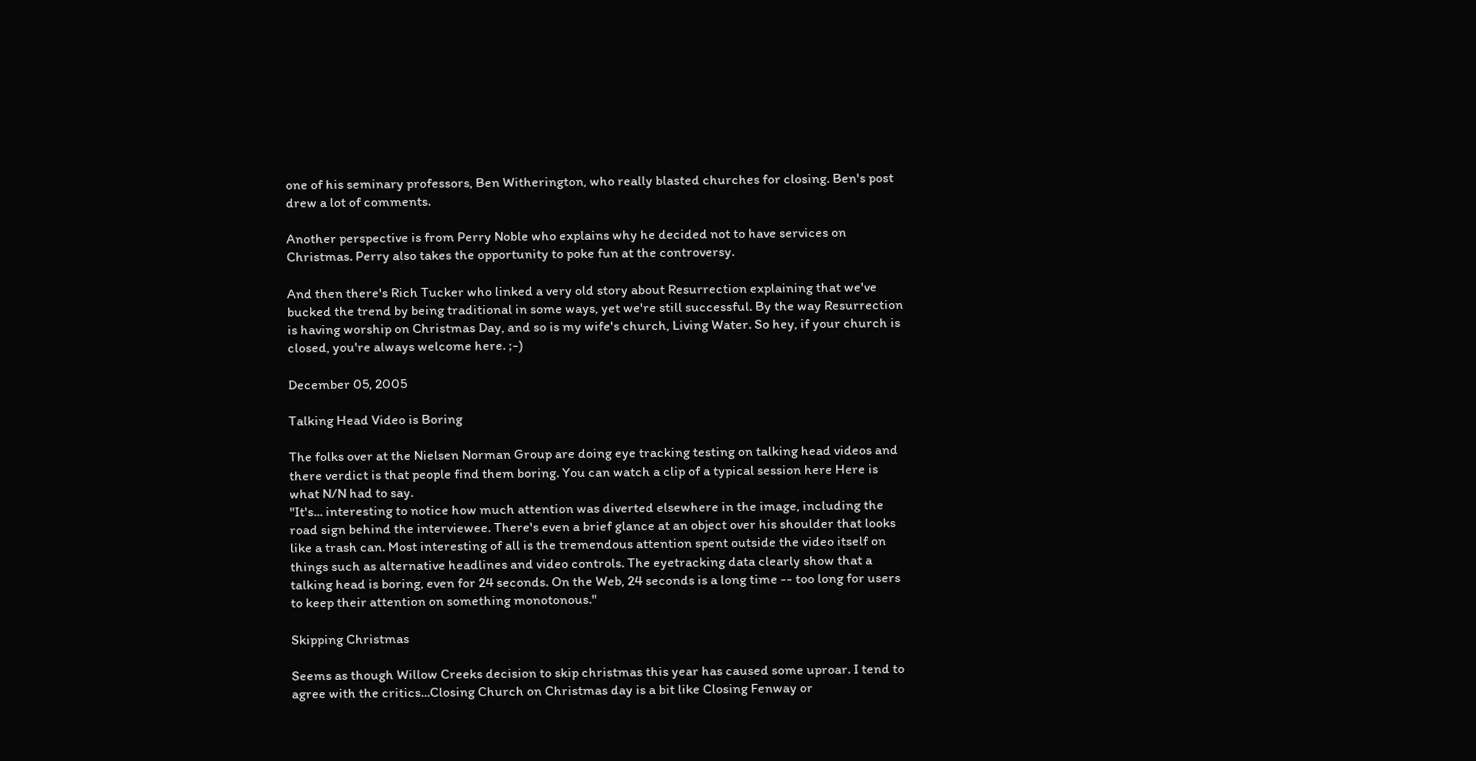one of his seminary professors, Ben Witherington, who really blasted churches for closing. Ben's post drew a lot of comments.

Another perspective is from Perry Noble who explains why he decided not to have services on Christmas. Perry also takes the opportunity to poke fun at the controversy.

And then there's Rich Tucker who linked a very old story about Resurrection explaining that we've bucked the trend by being traditional in some ways, yet we're still successful. By the way Resurrection is having worship on Christmas Day, and so is my wife's church, Living Water. So hey, if your church is closed, you're always welcome here. ;-)

December 05, 2005

Talking Head Video is Boring

The folks over at the Nielsen Norman Group are doing eye tracking testing on talking head videos and there verdict is that people find them boring. You can watch a clip of a typical session here Here is what N/N had to say.
"It's... interesting to notice how much attention was diverted elsewhere in the image, including the road sign behind the interviewee. There's even a brief glance at an object over his shoulder that looks like a trash can. Most interesting of all is the tremendous attention spent outside the video itself on things such as alternative headlines and video controls. The eyetracking data clearly show that a talking head is boring, even for 24 seconds. On the Web, 24 seconds is a long time -- too long for users to keep their attention on something monotonous."

Skipping Christmas

Seems as though Willow Creeks decision to skip christmas this year has caused some uproar. I tend to agree with the critics...Closing Church on Christmas day is a bit like Closing Fenway or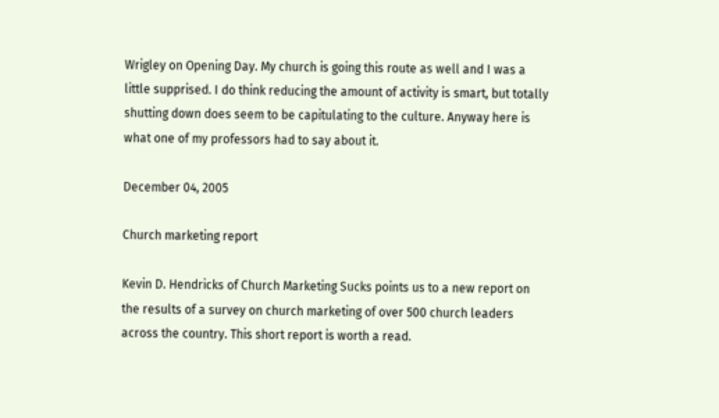Wrigley on Opening Day. My church is going this route as well and I was a little supprised. I do think reducing the amount of activity is smart, but totally shutting down does seem to be capitulating to the culture. Anyway here is what one of my professors had to say about it.

December 04, 2005

Church marketing report

Kevin D. Hendricks of Church Marketing Sucks points us to a new report on the results of a survey on church marketing of over 500 church leaders across the country. This short report is worth a read.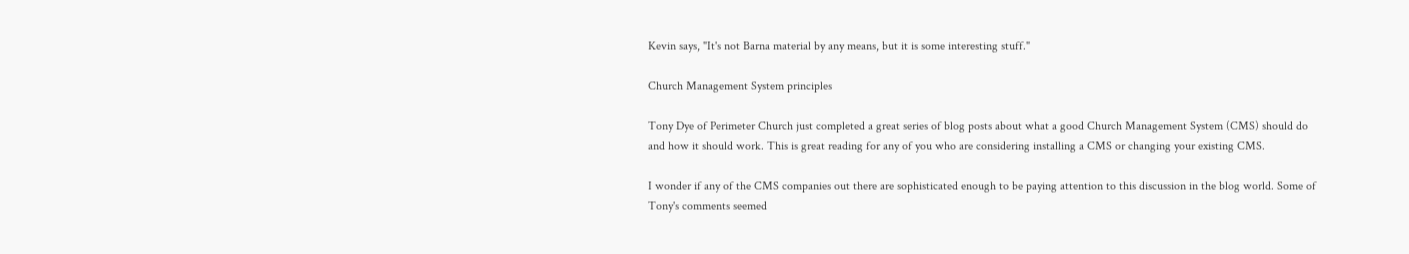Kevin says, "It's not Barna material by any means, but it is some interesting stuff."

Church Management System principles

Tony Dye of Perimeter Church just completed a great series of blog posts about what a good Church Management System (CMS) should do and how it should work. This is great reading for any of you who are considering installing a CMS or changing your existing CMS.

I wonder if any of the CMS companies out there are sophisticated enough to be paying attention to this discussion in the blog world. Some of Tony's comments seemed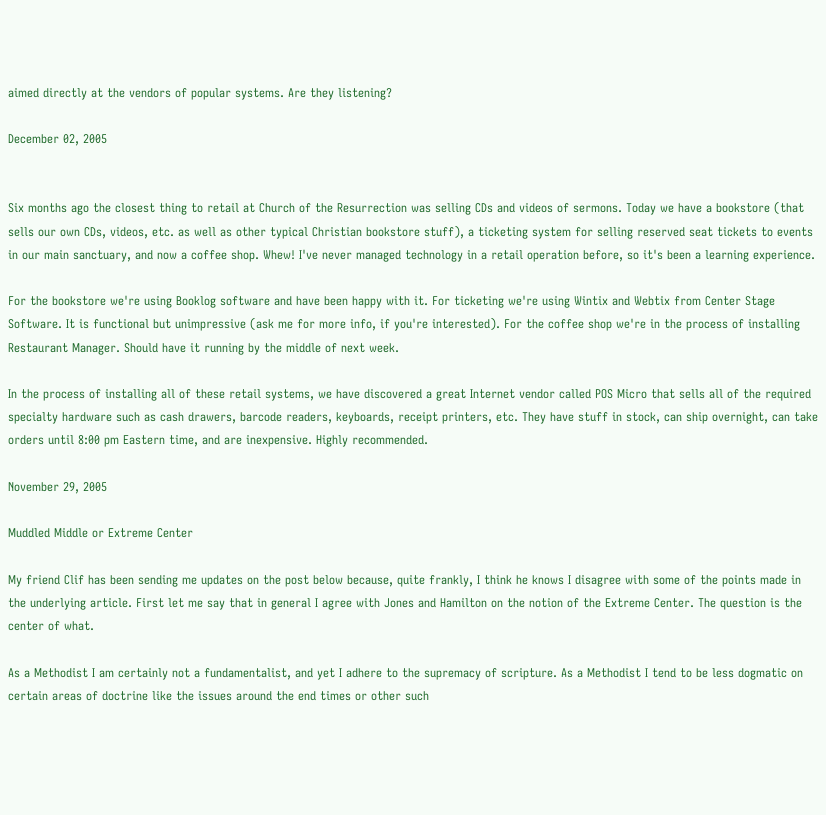aimed directly at the vendors of popular systems. Are they listening?

December 02, 2005


Six months ago the closest thing to retail at Church of the Resurrection was selling CDs and videos of sermons. Today we have a bookstore (that sells our own CDs, videos, etc. as well as other typical Christian bookstore stuff), a ticketing system for selling reserved seat tickets to events in our main sanctuary, and now a coffee shop. Whew! I've never managed technology in a retail operation before, so it's been a learning experience.

For the bookstore we're using Booklog software and have been happy with it. For ticketing we're using Wintix and Webtix from Center Stage Software. It is functional but unimpressive (ask me for more info, if you're interested). For the coffee shop we're in the process of installing Restaurant Manager. Should have it running by the middle of next week.

In the process of installing all of these retail systems, we have discovered a great Internet vendor called POS Micro that sells all of the required specialty hardware such as cash drawers, barcode readers, keyboards, receipt printers, etc. They have stuff in stock, can ship overnight, can take orders until 8:00 pm Eastern time, and are inexpensive. Highly recommended.

November 29, 2005

Muddled Middle or Extreme Center

My friend Clif has been sending me updates on the post below because, quite frankly, I think he knows I disagree with some of the points made in the underlying article. First let me say that in general I agree with Jones and Hamilton on the notion of the Extreme Center. The question is the center of what.

As a Methodist I am certainly not a fundamentalist, and yet I adhere to the supremacy of scripture. As a Methodist I tend to be less dogmatic on certain areas of doctrine like the issues around the end times or other such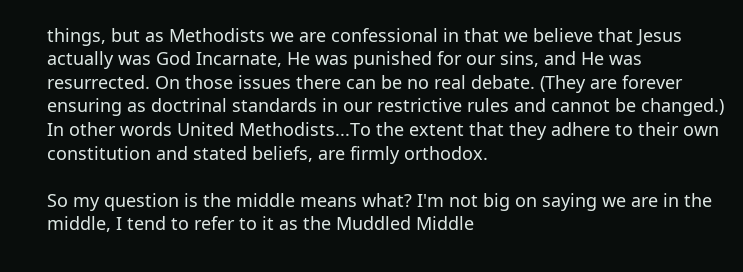things, but as Methodists we are confessional in that we believe that Jesus actually was God Incarnate, He was punished for our sins, and He was resurrected. On those issues there can be no real debate. (They are forever ensuring as doctrinal standards in our restrictive rules and cannot be changed.) In other words United Methodists...To the extent that they adhere to their own constitution and stated beliefs, are firmly orthodox.

So my question is the middle means what? I'm not big on saying we are in the middle, I tend to refer to it as the Muddled Middle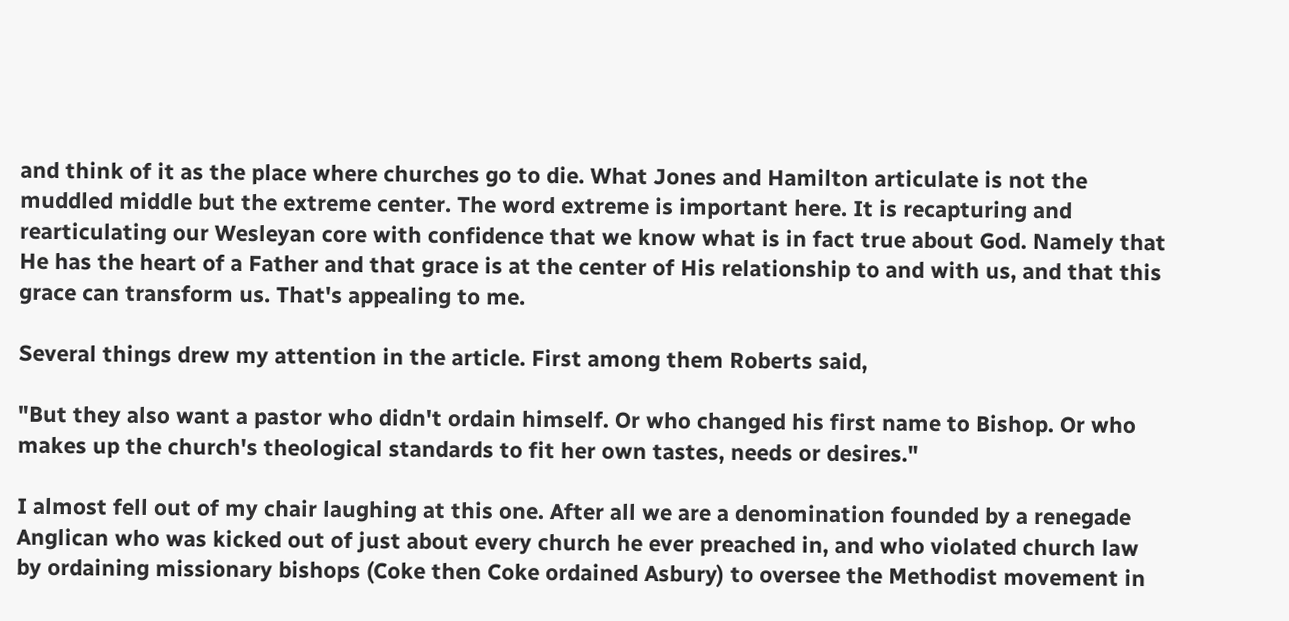and think of it as the place where churches go to die. What Jones and Hamilton articulate is not the muddled middle but the extreme center. The word extreme is important here. It is recapturing and rearticulating our Wesleyan core with confidence that we know what is in fact true about God. Namely that He has the heart of a Father and that grace is at the center of His relationship to and with us, and that this grace can transform us. That's appealing to me.

Several things drew my attention in the article. First among them Roberts said,

"But they also want a pastor who didn't ordain himself. Or who changed his first name to Bishop. Or who makes up the church's theological standards to fit her own tastes, needs or desires."

I almost fell out of my chair laughing at this one. After all we are a denomination founded by a renegade Anglican who was kicked out of just about every church he ever preached in, and who violated church law by ordaining missionary bishops (Coke then Coke ordained Asbury) to oversee the Methodist movement in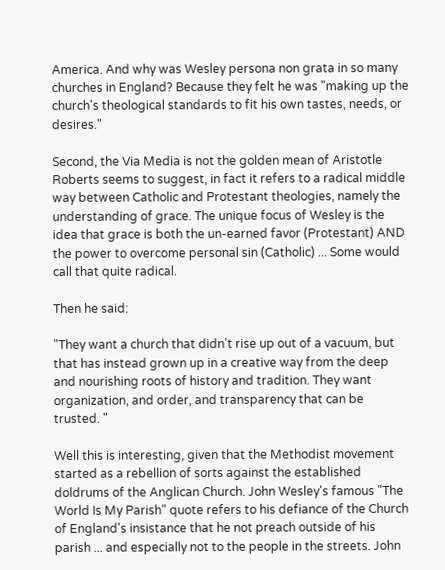America. And why was Wesley persona non grata in so many churches in England? Because they felt he was "making up the church's theological standards to fit his own tastes, needs, or desires."

Second, the Via Media is not the golden mean of Aristotle Roberts seems to suggest, in fact it refers to a radical middle way between Catholic and Protestant theologies, namely the understanding of grace. The unique focus of Wesley is the idea that grace is both the un-earned favor (Protestant) AND the power to overcome personal sin (Catholic) ... Some would call that quite radical.

Then he said:

"They want a church that didn't rise up out of a vacuum, but that has instead grown up in a creative way from the deep and nourishing roots of history and tradition. They want organization, and order, and transparency that can be trusted. "

Well this is interesting, given that the Methodist movement started as a rebellion of sorts against the established doldrums of the Anglican Church. John Wesley's famous "The World Is My Parish" quote refers to his defiance of the Church of England's insistance that he not preach outside of his parish ... and especially not to the people in the streets. John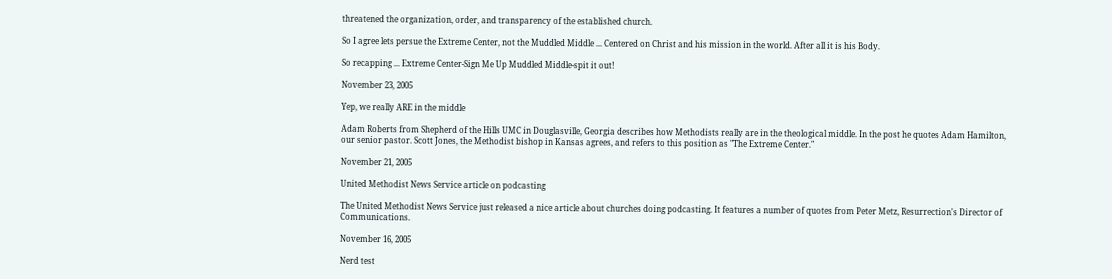threatened the organization, order, and transparency of the established church.

So I agree lets persue the Extreme Center, not the Muddled Middle ... Centered on Christ and his mission in the world. After all it is his Body.

So recapping ... Extreme Center-Sign Me Up Muddled Middle-spit it out!

November 23, 2005

Yep, we really ARE in the middle

Adam Roberts from Shepherd of the Hills UMC in Douglasville, Georgia describes how Methodists really are in the theological middle. In the post he quotes Adam Hamilton, our senior pastor. Scott Jones, the Methodist bishop in Kansas agrees, and refers to this position as "The Extreme Center."

November 21, 2005

United Methodist News Service article on podcasting

The United Methodist News Service just released a nice article about churches doing podcasting. It features a number of quotes from Peter Metz, Resurrection's Director of Communications.

November 16, 2005

Nerd test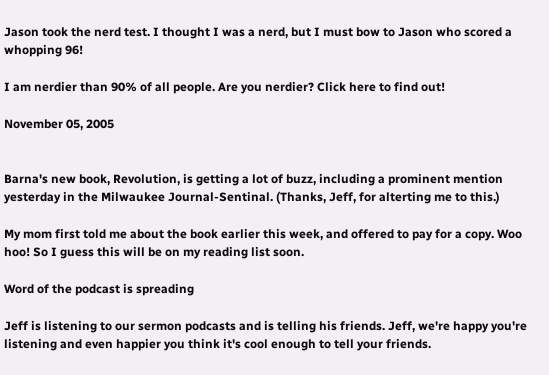Jason took the nerd test. I thought I was a nerd, but I must bow to Jason who scored a whopping 96!

I am nerdier than 90% of all people. Are you nerdier? Click here to find out!

November 05, 2005


Barna's new book, Revolution, is getting a lot of buzz, including a prominent mention yesterday in the Milwaukee Journal-Sentinal. (Thanks, Jeff, for alterting me to this.)

My mom first told me about the book earlier this week, and offered to pay for a copy. Woo hoo! So I guess this will be on my reading list soon.

Word of the podcast is spreading

Jeff is listening to our sermon podcasts and is telling his friends. Jeff, we're happy you're listening and even happier you think it's cool enough to tell your friends.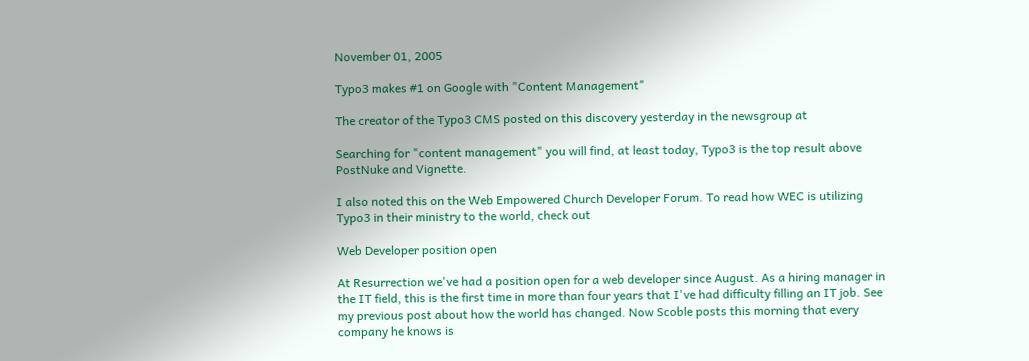November 01, 2005

Typo3 makes #1 on Google with "Content Management"

The creator of the Typo3 CMS posted on this discovery yesterday in the newsgroup at

Searching for "content management" you will find, at least today, Typo3 is the top result above PostNuke and Vignette.

I also noted this on the Web Empowered Church Developer Forum. To read how WEC is utilizing Typo3 in their ministry to the world, check out

Web Developer position open

At Resurrection we've had a position open for a web developer since August. As a hiring manager in the IT field, this is the first time in more than four years that I've had difficulty filling an IT job. See my previous post about how the world has changed. Now Scoble posts this morning that every company he knows is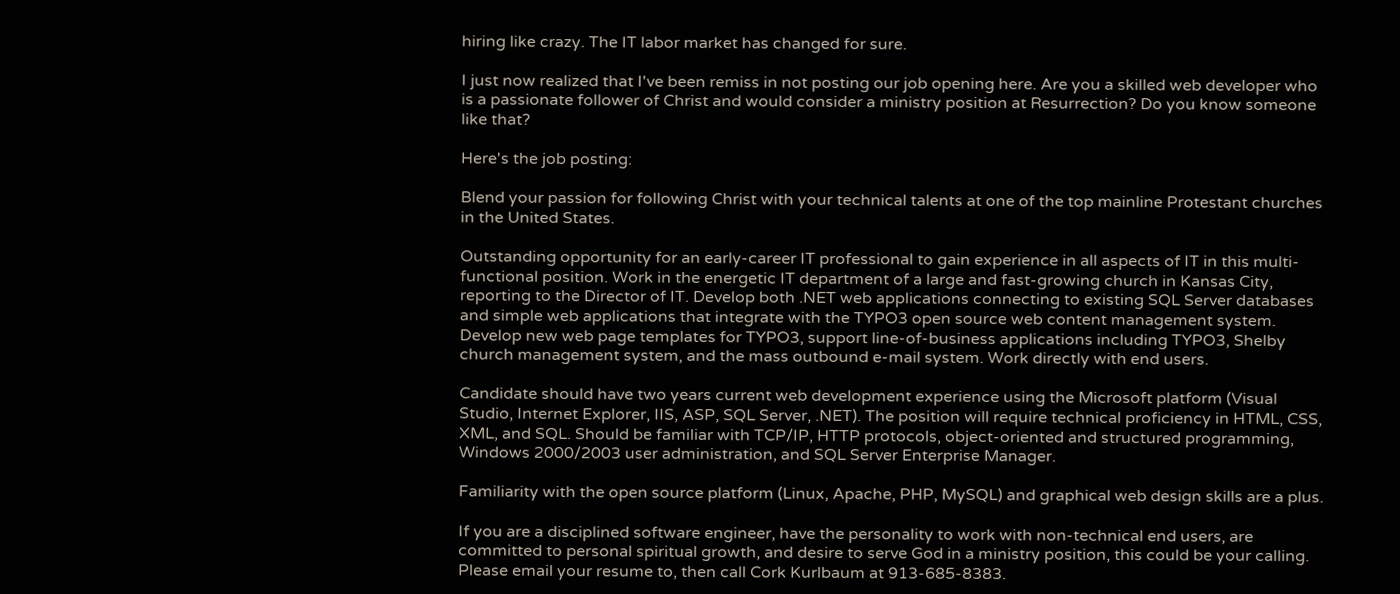hiring like crazy. The IT labor market has changed for sure.

I just now realized that I've been remiss in not posting our job opening here. Are you a skilled web developer who is a passionate follower of Christ and would consider a ministry position at Resurrection? Do you know someone like that?

Here's the job posting:

Blend your passion for following Christ with your technical talents at one of the top mainline Protestant churches in the United States.

Outstanding opportunity for an early-career IT professional to gain experience in all aspects of IT in this multi-functional position. Work in the energetic IT department of a large and fast-growing church in Kansas City, reporting to the Director of IT. Develop both .NET web applications connecting to existing SQL Server databases and simple web applications that integrate with the TYPO3 open source web content management system. Develop new web page templates for TYPO3, support line-of-business applications including TYPO3, Shelby church management system, and the mass outbound e-mail system. Work directly with end users.

Candidate should have two years current web development experience using the Microsoft platform (Visual Studio, Internet Explorer, IIS, ASP, SQL Server, .NET). The position will require technical proficiency in HTML, CSS, XML, and SQL. Should be familiar with TCP/IP, HTTP protocols, object-oriented and structured programming, Windows 2000/2003 user administration, and SQL Server Enterprise Manager.

Familiarity with the open source platform (Linux, Apache, PHP, MySQL) and graphical web design skills are a plus.

If you are a disciplined software engineer, have the personality to work with non-technical end users, are committed to personal spiritual growth, and desire to serve God in a ministry position, this could be your calling. Please email your resume to, then call Cork Kurlbaum at 913-685-8383.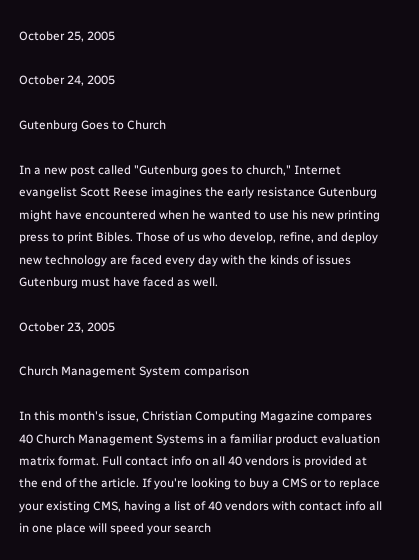October 25, 2005

October 24, 2005

Gutenburg Goes to Church

In a new post called "Gutenburg goes to church," Internet evangelist Scott Reese imagines the early resistance Gutenburg might have encountered when he wanted to use his new printing press to print Bibles. Those of us who develop, refine, and deploy new technology are faced every day with the kinds of issues Gutenburg must have faced as well.

October 23, 2005

Church Management System comparison

In this month's issue, Christian Computing Magazine compares 40 Church Management Systems in a familiar product evaluation matrix format. Full contact info on all 40 vendors is provided at the end of the article. If you're looking to buy a CMS or to replace your existing CMS, having a list of 40 vendors with contact info all in one place will speed your search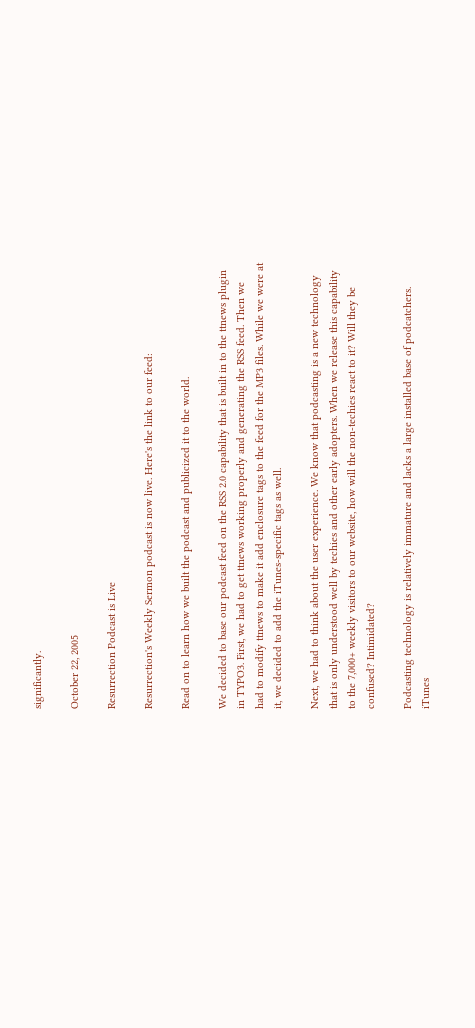significantly.

October 22, 2005

Resurrection Podcast is Live

Resurrection's Weekly Sermon podcast is now live. Here's the link to our feed:

Read on to learn how we built the podcast and publicized it to the world.

We decided to base our podcast feed on the RSS 2.0 capability that is built in to the ttnews plugin in TYPO3. First, we had to get ttnews working properly and generating the RSS feed. Then we had to modify ttnews to make it add enclosure tags to the feed for the MP3 files. While we were at it, we decided to add the iTunes-specific tags as well.

Next, we had to think about the user experience. We know that podcasting is a new technology that is only understood well by techies and other early adopters. When we release this capability to the 7,000+ weekly visitors to our website, how will the non-techies react to it? Will they be confused? Intimidated?

Podcasting technology is relatively immature and lacks a large installed base of podcatchers. iTunes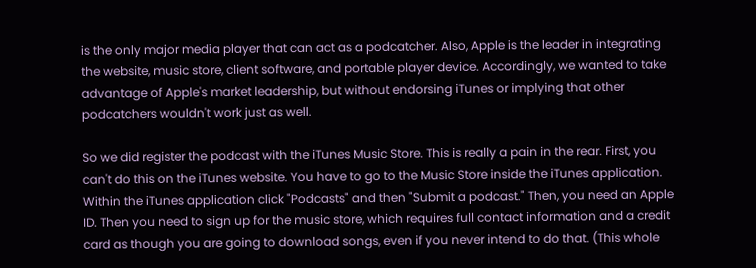is the only major media player that can act as a podcatcher. Also, Apple is the leader in integrating the website, music store, client software, and portable player device. Accordingly, we wanted to take advantage of Apple's market leadership, but without endorsing iTunes or implying that other podcatchers wouldn't work just as well.

So we did register the podcast with the iTunes Music Store. This is really a pain in the rear. First, you can't do this on the iTunes website. You have to go to the Music Store inside the iTunes application. Within the iTunes application click "Podcasts" and then "Submit a podcast." Then, you need an Apple ID. Then you need to sign up for the music store, which requires full contact information and a credit card as though you are going to download songs, even if you never intend to do that. (This whole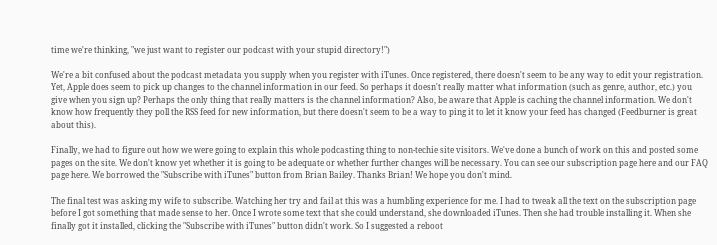time we're thinking, "we just want to register our podcast with your stupid directory!")

We're a bit confused about the podcast metadata you supply when you register with iTunes. Once registered, there doesn't seem to be any way to edit your registration. Yet, Apple does seem to pick up changes to the channel information in our feed. So perhaps it doesn't really matter what information (such as genre, author, etc.) you give when you sign up? Perhaps the only thing that really matters is the channel information? Also, be aware that Apple is caching the channel information. We don't know how frequently they poll the RSS feed for new information, but there doesn't seem to be a way to ping it to let it know your feed has changed (Feedburner is great about this).

Finally, we had to figure out how we were going to explain this whole podcasting thing to non-techie site visitors. We've done a bunch of work on this and posted some pages on the site. We don't know yet whether it is going to be adequate or whether further changes will be necessary. You can see our subscription page here and our FAQ page here. We borrowed the "Subscribe with iTunes" button from Brian Bailey. Thanks Brian! We hope you don't mind.

The final test was asking my wife to subscribe. Watching her try and fail at this was a humbling experience for me. I had to tweak all the text on the subscription page before I got something that made sense to her. Once I wrote some text that she could understand, she downloaded iTunes. Then she had trouble installing it. When she finally got it installed, clicking the "Subscribe with iTunes" button didn't work. So I suggested a reboot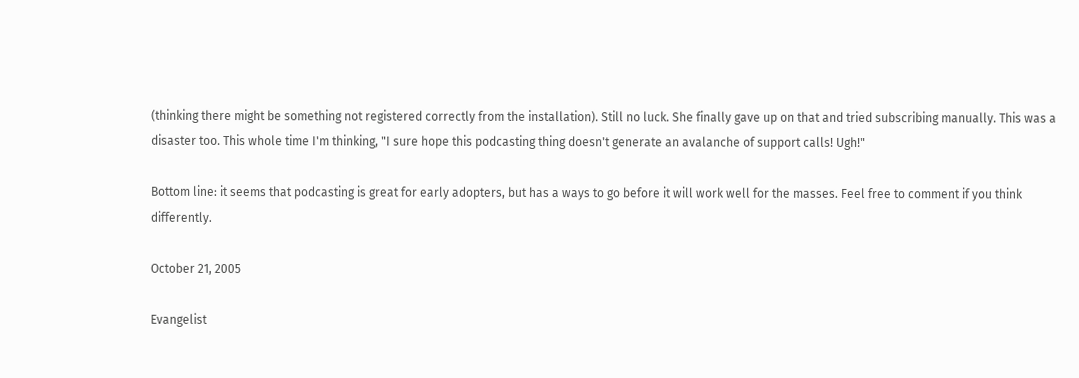(thinking there might be something not registered correctly from the installation). Still no luck. She finally gave up on that and tried subscribing manually. This was a disaster too. This whole time I'm thinking, "I sure hope this podcasting thing doesn't generate an avalanche of support calls! Ugh!"

Bottom line: it seems that podcasting is great for early adopters, but has a ways to go before it will work well for the masses. Feel free to comment if you think differently.

October 21, 2005

Evangelist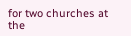for two churches at the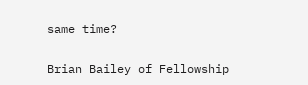same time?

Brian Bailey of Fellowship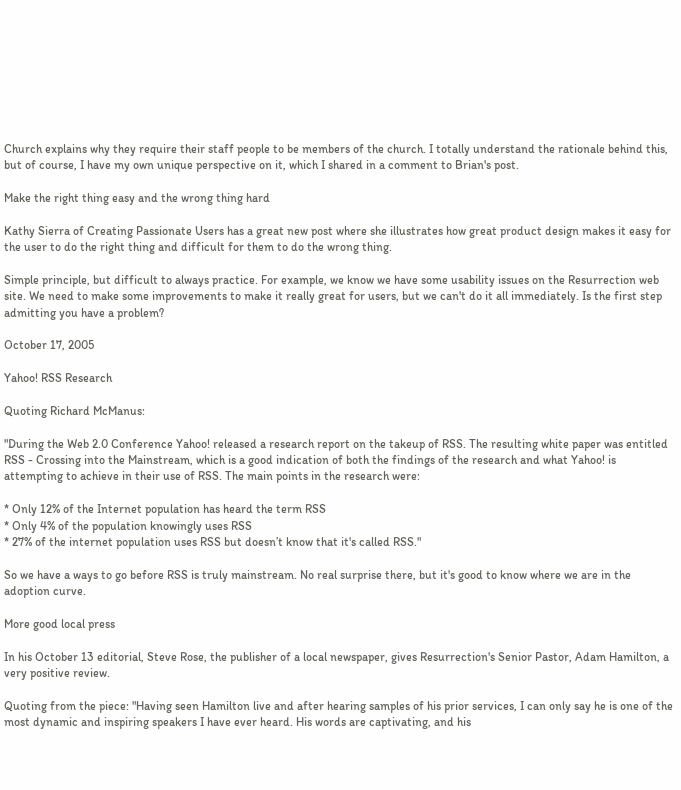Church explains why they require their staff people to be members of the church. I totally understand the rationale behind this, but of course, I have my own unique perspective on it, which I shared in a comment to Brian's post.

Make the right thing easy and the wrong thing hard

Kathy Sierra of Creating Passionate Users has a great new post where she illustrates how great product design makes it easy for the user to do the right thing and difficult for them to do the wrong thing.

Simple principle, but difficult to always practice. For example, we know we have some usability issues on the Resurrection web site. We need to make some improvements to make it really great for users, but we can't do it all immediately. Is the first step admitting you have a problem?

October 17, 2005

Yahoo! RSS Research

Quoting Richard McManus:

"During the Web 2.0 Conference Yahoo! released a research report on the takeup of RSS. The resulting white paper was entitled RSS - Crossing into the Mainstream, which is a good indication of both the findings of the research and what Yahoo! is attempting to achieve in their use of RSS. The main points in the research were:

* Only 12% of the Internet population has heard the term RSS
* Only 4% of the population knowingly uses RSS
* 27% of the internet population uses RSS but doesn’t know that it's called RSS."

So we have a ways to go before RSS is truly mainstream. No real surprise there, but it's good to know where we are in the adoption curve.

More good local press

In his October 13 editorial, Steve Rose, the publisher of a local newspaper, gives Resurrection's Senior Pastor, Adam Hamilton, a very positive review.

Quoting from the piece: "Having seen Hamilton live and after hearing samples of his prior services, I can only say he is one of the most dynamic and inspiring speakers I have ever heard. His words are captivating, and his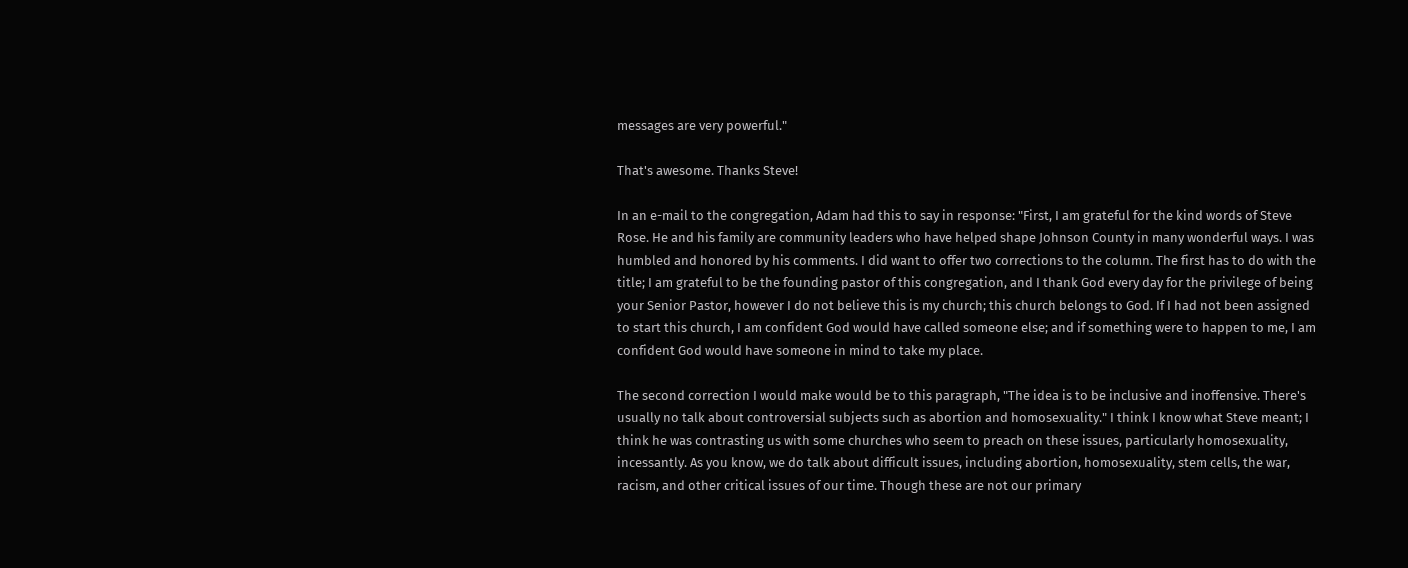messages are very powerful."

That's awesome. Thanks Steve!

In an e-mail to the congregation, Adam had this to say in response: "First, I am grateful for the kind words of Steve Rose. He and his family are community leaders who have helped shape Johnson County in many wonderful ways. I was humbled and honored by his comments. I did want to offer two corrections to the column. The first has to do with the title; I am grateful to be the founding pastor of this congregation, and I thank God every day for the privilege of being your Senior Pastor, however I do not believe this is my church; this church belongs to God. If I had not been assigned to start this church, I am confident God would have called someone else; and if something were to happen to me, I am confident God would have someone in mind to take my place.

The second correction I would make would be to this paragraph, "The idea is to be inclusive and inoffensive. There's usually no talk about controversial subjects such as abortion and homosexuality." I think I know what Steve meant; I think he was contrasting us with some churches who seem to preach on these issues, particularly homosexuality, incessantly. As you know, we do talk about difficult issues, including abortion, homosexuality, stem cells, the war, racism, and other critical issues of our time. Though these are not our primary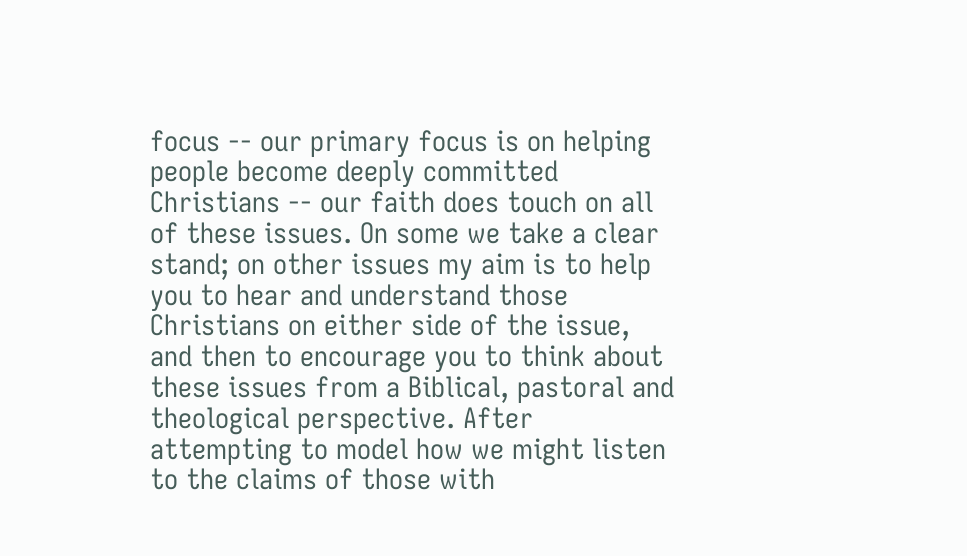focus -- our primary focus is on helping people become deeply committed Christians -- our faith does touch on all of these issues. On some we take a clear stand; on other issues my aim is to help you to hear and understand those Christians on either side of the issue, and then to encourage you to think about these issues from a Biblical, pastoral and theological perspective. After attempting to model how we might listen to the claims of those with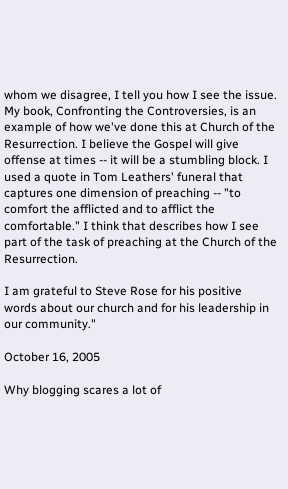whom we disagree, I tell you how I see the issue. My book, Confronting the Controversies, is an example of how we've done this at Church of the Resurrection. I believe the Gospel will give offense at times -- it will be a stumbling block. I used a quote in Tom Leathers' funeral that captures one dimension of preaching -- "to comfort the afflicted and to afflict the comfortable." I think that describes how I see part of the task of preaching at the Church of the Resurrection.

I am grateful to Steve Rose for his positive words about our church and for his leadership in our community."

October 16, 2005

Why blogging scares a lot of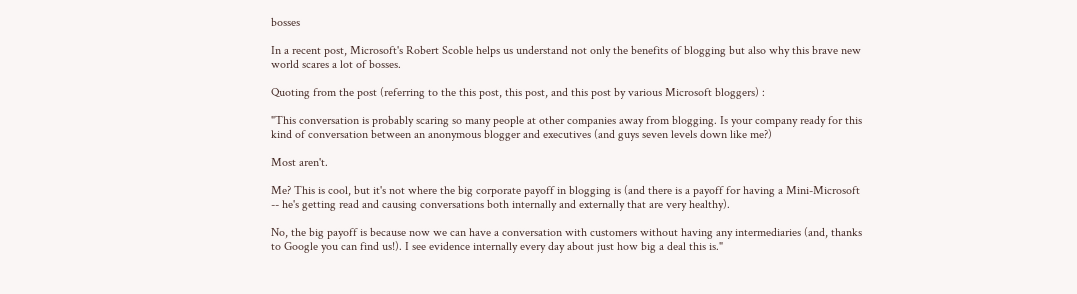bosses

In a recent post, Microsoft's Robert Scoble helps us understand not only the benefits of blogging but also why this brave new world scares a lot of bosses.

Quoting from the post (referring to the this post, this post, and this post by various Microsoft bloggers) :

"This conversation is probably scaring so many people at other companies away from blogging. Is your company ready for this kind of conversation between an anonymous blogger and executives (and guys seven levels down like me?)

Most aren't.

Me? This is cool, but it's not where the big corporate payoff in blogging is (and there is a payoff for having a Mini-Microsoft -- he's getting read and causing conversations both internally and externally that are very healthy).

No, the big payoff is because now we can have a conversation with customers without having any intermediaries (and, thanks to Google you can find us!). I see evidence internally every day about just how big a deal this is."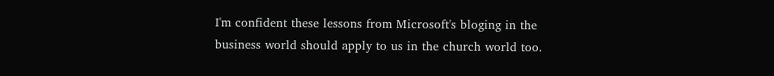I'm confident these lessons from Microsoft's bloging in the business world should apply to us in the church world too.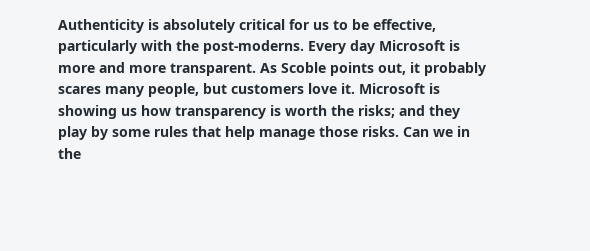Authenticity is absolutely critical for us to be effective, particularly with the post-moderns. Every day Microsoft is more and more transparent. As Scoble points out, it probably scares many people, but customers love it. Microsoft is showing us how transparency is worth the risks; and they play by some rules that help manage those risks. Can we in the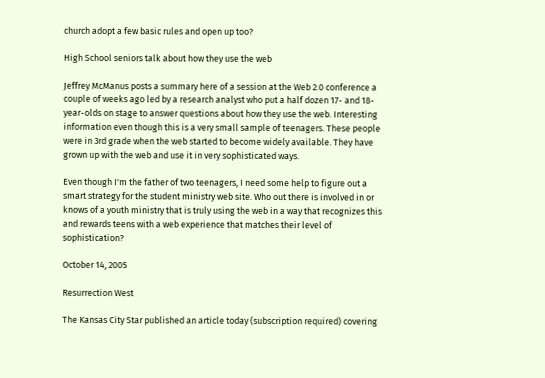church adopt a few basic rules and open up too?

High School seniors talk about how they use the web

Jeffrey McManus posts a summary here of a session at the Web 2.0 conference a couple of weeks ago led by a research analyst who put a half dozen 17- and 18-year-olds on stage to answer questions about how they use the web. Interesting information even though this is a very small sample of teenagers. These people were in 3rd grade when the web started to become widely available. They have grown up with the web and use it in very sophisticated ways.

Even though I'm the father of two teenagers, I need some help to figure out a smart strategy for the student ministry web site. Who out there is involved in or knows of a youth ministry that is truly using the web in a way that recognizes this and rewards teens with a web experience that matches their level of sophistication?

October 14, 2005

Resurrection West

The Kansas City Star published an article today (subscription required) covering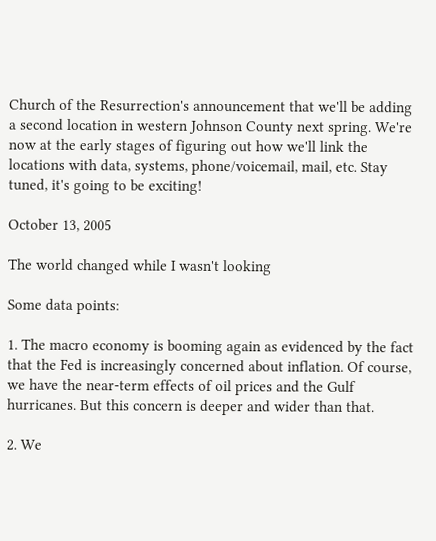Church of the Resurrection's announcement that we'll be adding a second location in western Johnson County next spring. We're now at the early stages of figuring out how we'll link the locations with data, systems, phone/voicemail, mail, etc. Stay tuned, it's going to be exciting!

October 13, 2005

The world changed while I wasn't looking

Some data points:

1. The macro economy is booming again as evidenced by the fact that the Fed is increasingly concerned about inflation. Of course, we have the near-term effects of oil prices and the Gulf hurricanes. But this concern is deeper and wider than that.

2. We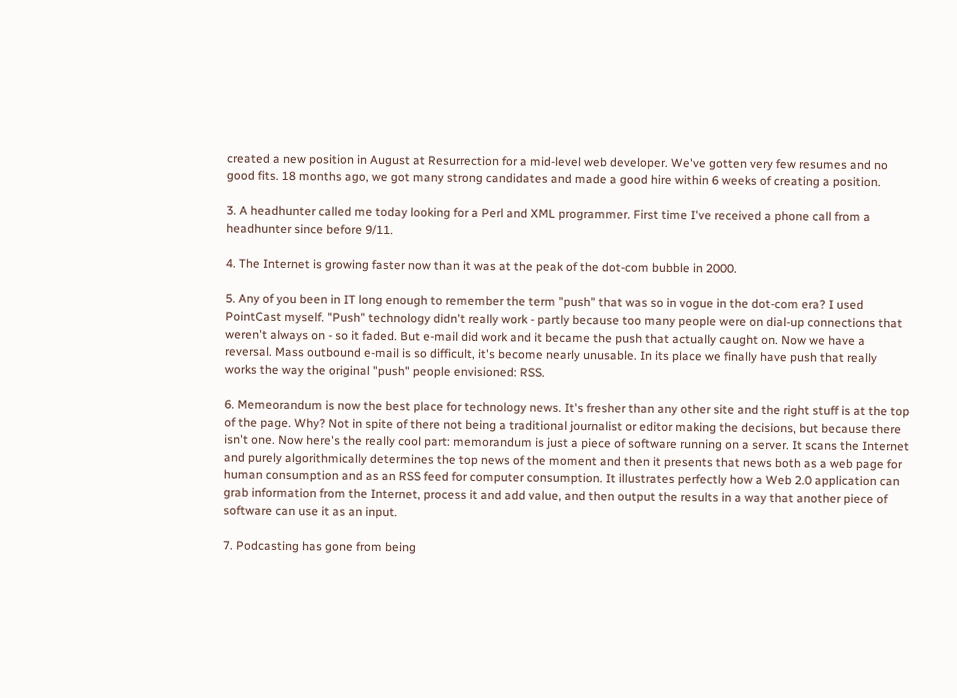created a new position in August at Resurrection for a mid-level web developer. We've gotten very few resumes and no good fits. 18 months ago, we got many strong candidates and made a good hire within 6 weeks of creating a position.

3. A headhunter called me today looking for a Perl and XML programmer. First time I've received a phone call from a headhunter since before 9/11.

4. The Internet is growing faster now than it was at the peak of the dot-com bubble in 2000.

5. Any of you been in IT long enough to remember the term "push" that was so in vogue in the dot-com era? I used PointCast myself. "Push" technology didn't really work - partly because too many people were on dial-up connections that weren't always on - so it faded. But e-mail did work and it became the push that actually caught on. Now we have a reversal. Mass outbound e-mail is so difficult, it's become nearly unusable. In its place we finally have push that really works the way the original "push" people envisioned: RSS.

6. Memeorandum is now the best place for technology news. It's fresher than any other site and the right stuff is at the top of the page. Why? Not in spite of there not being a traditional journalist or editor making the decisions, but because there isn't one. Now here's the really cool part: memorandum is just a piece of software running on a server. It scans the Internet and purely algorithmically determines the top news of the moment and then it presents that news both as a web page for human consumption and as an RSS feed for computer consumption. It illustrates perfectly how a Web 2.0 application can grab information from the Internet, process it and add value, and then output the results in a way that another piece of software can use it as an input.

7. Podcasting has gone from being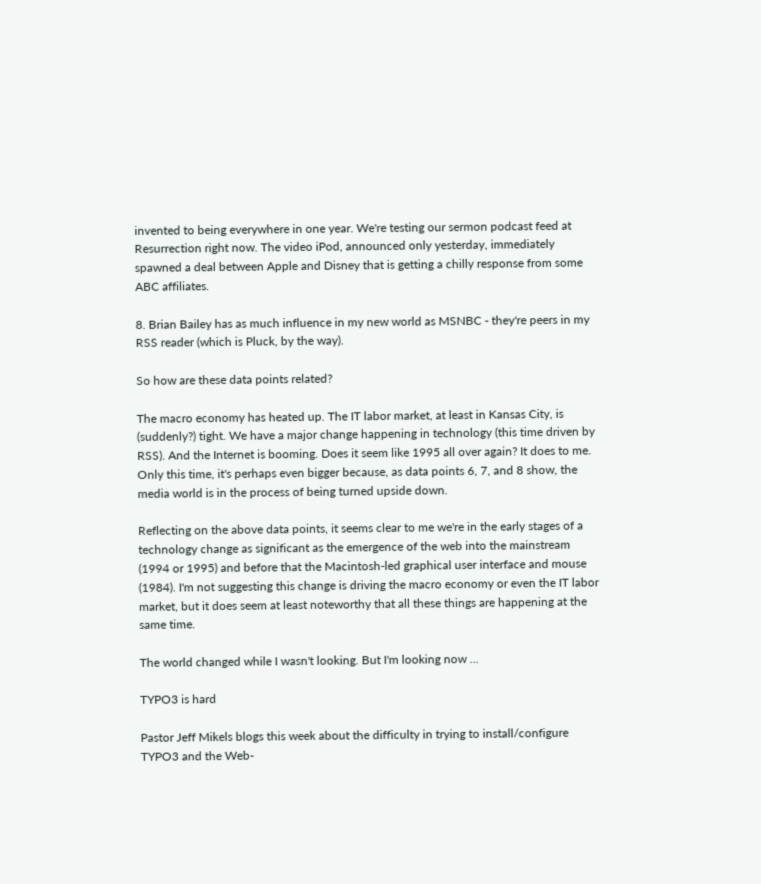invented to being everywhere in one year. We're testing our sermon podcast feed at Resurrection right now. The video iPod, announced only yesterday, immediately spawned a deal between Apple and Disney that is getting a chilly response from some ABC affiliates.

8. Brian Bailey has as much influence in my new world as MSNBC - they're peers in my RSS reader (which is Pluck, by the way).

So how are these data points related?

The macro economy has heated up. The IT labor market, at least in Kansas City, is (suddenly?) tight. We have a major change happening in technology (this time driven by RSS). And the Internet is booming. Does it seem like 1995 all over again? It does to me. Only this time, it's perhaps even bigger because, as data points 6, 7, and 8 show, the media world is in the process of being turned upside down.

Reflecting on the above data points, it seems clear to me we're in the early stages of a technology change as significant as the emergence of the web into the mainstream (1994 or 1995) and before that the Macintosh-led graphical user interface and mouse (1984). I'm not suggesting this change is driving the macro economy or even the IT labor market, but it does seem at least noteworthy that all these things are happening at the same time.

The world changed while I wasn't looking. But I'm looking now ...

TYPO3 is hard

Pastor Jeff Mikels blogs this week about the difficulty in trying to install/configure TYPO3 and the Web-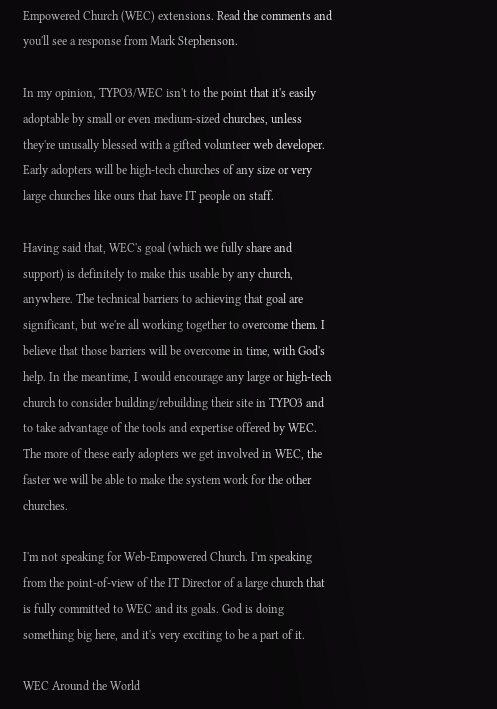Empowered Church (WEC) extensions. Read the comments and you'll see a response from Mark Stephenson.

In my opinion, TYPO3/WEC isn't to the point that it's easily adoptable by small or even medium-sized churches, unless they're unusally blessed with a gifted volunteer web developer. Early adopters will be high-tech churches of any size or very large churches like ours that have IT people on staff.

Having said that, WEC's goal (which we fully share and support) is definitely to make this usable by any church, anywhere. The technical barriers to achieving that goal are significant, but we're all working together to overcome them. I believe that those barriers will be overcome in time, with God's help. In the meantime, I would encourage any large or high-tech church to consider building/rebuilding their site in TYPO3 and to take advantage of the tools and expertise offered by WEC. The more of these early adopters we get involved in WEC, the faster we will be able to make the system work for the other churches.

I'm not speaking for Web-Empowered Church. I'm speaking from the point-of-view of the IT Director of a large church that is fully committed to WEC and its goals. God is doing something big here, and it's very exciting to be a part of it.

WEC Around the World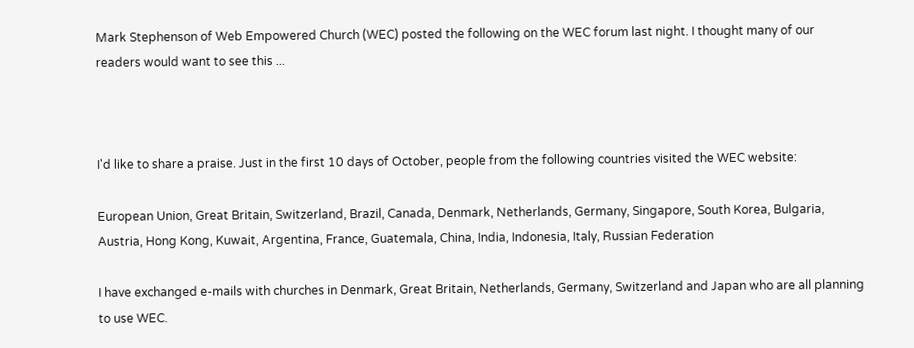Mark Stephenson of Web Empowered Church (WEC) posted the following on the WEC forum last night. I thought many of our readers would want to see this ...



I'd like to share a praise. Just in the first 10 days of October, people from the following countries visited the WEC website:

European Union, Great Britain, Switzerland, Brazil, Canada, Denmark, Netherlands, Germany, Singapore, South Korea, Bulgaria, Austria, Hong Kong, Kuwait, Argentina, France, Guatemala, China, India, Indonesia, Italy, Russian Federation

I have exchanged e-mails with churches in Denmark, Great Britain, Netherlands, Germany, Switzerland and Japan who are all planning to use WEC.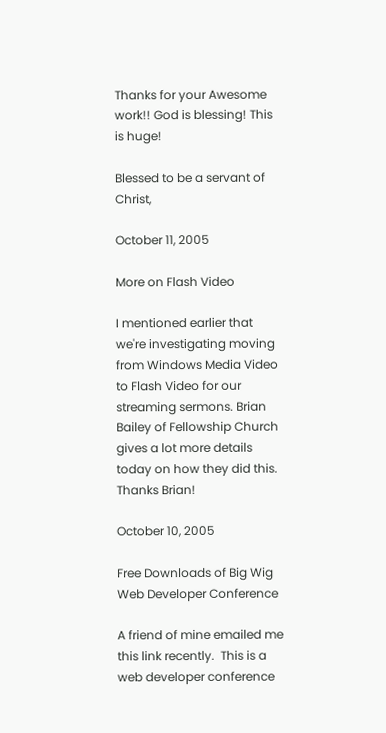Thanks for your Awesome work!! God is blessing! This is huge!

Blessed to be a servant of Christ,

October 11, 2005

More on Flash Video

I mentioned earlier that we're investigating moving from Windows Media Video to Flash Video for our streaming sermons. Brian Bailey of Fellowship Church gives a lot more details today on how they did this. Thanks Brian!

October 10, 2005

Free Downloads of Big Wig Web Developer Conference

A friend of mine emailed me this link recently.  This is a web developer conference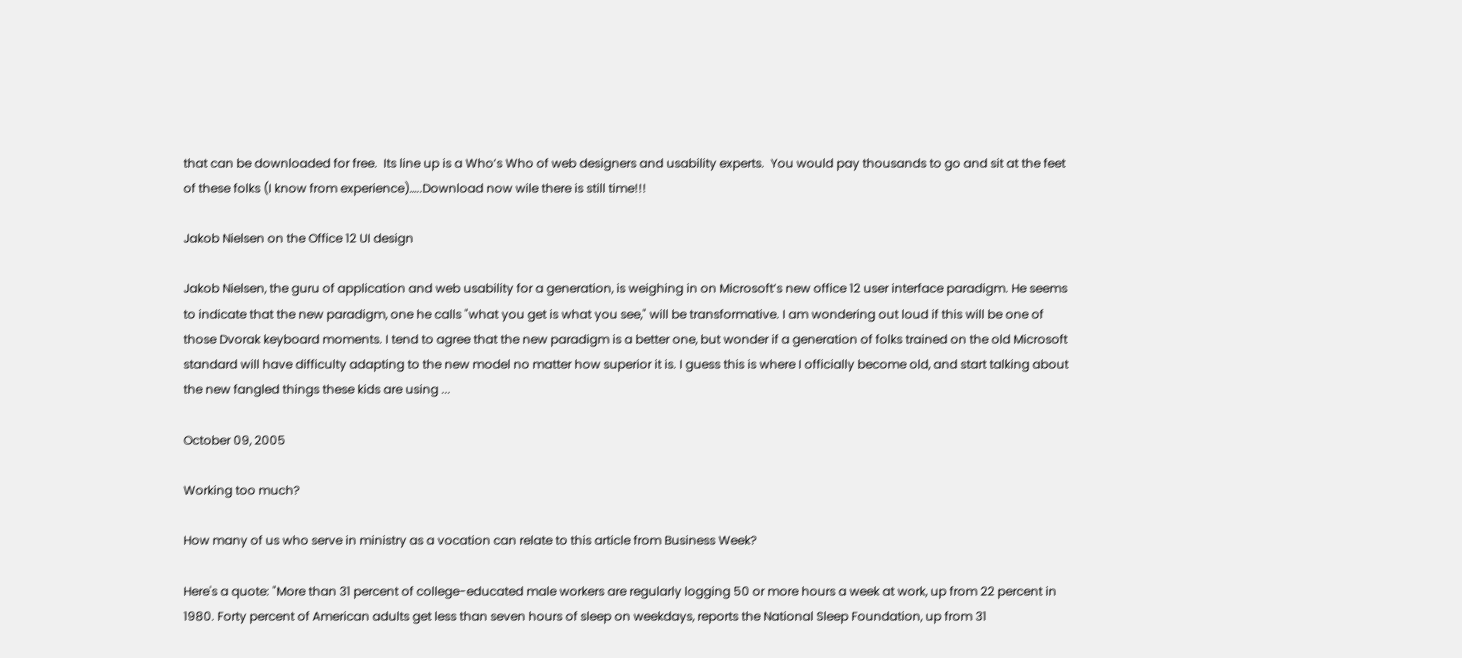that can be downloaded for free.  Its line up is a Who’s Who of web designers and usability experts.  You would pay thousands to go and sit at the feet of these folks (I know from experience)…..Download now wile there is still time!!!

Jakob Nielsen on the Office 12 UI design

Jakob Nielsen, the guru of application and web usability for a generation, is weighing in on Microsoft’s new office 12 user interface paradigm. He seems to indicate that the new paradigm, one he calls "what you get is what you see," will be transformative. I am wondering out loud if this will be one of those Dvorak keyboard moments. I tend to agree that the new paradigm is a better one, but wonder if a generation of folks trained on the old Microsoft standard will have difficulty adapting to the new model no matter how superior it is. I guess this is where I officially become old, and start talking about the new fangled things these kids are using ...

October 09, 2005

Working too much?

How many of us who serve in ministry as a vocation can relate to this article from Business Week?

Here's a quote: "More than 31 percent of college-educated male workers are regularly logging 50 or more hours a week at work, up from 22 percent in 1980. Forty percent of American adults get less than seven hours of sleep on weekdays, reports the National Sleep Foundation, up from 31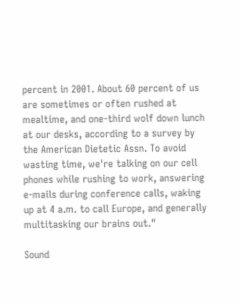percent in 2001. About 60 percent of us are sometimes or often rushed at mealtime, and one-third wolf down lunch at our desks, according to a survey by the American Dietetic Assn. To avoid wasting time, we're talking on our cell phones while rushing to work, answering e-mails during conference calls, waking up at 4 a.m. to call Europe, and generally multitasking our brains out."

Sound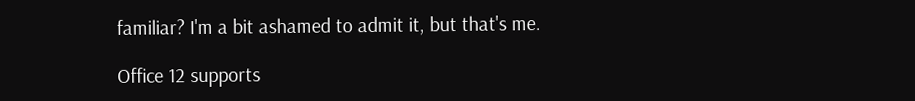familiar? I'm a bit ashamed to admit it, but that's me.

Office 12 supports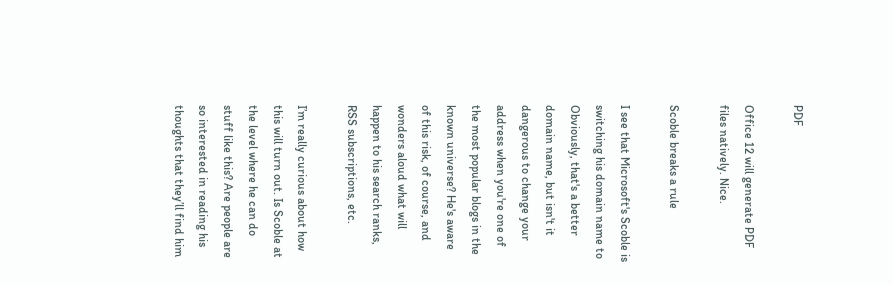PDF

Office 12 will generate PDF files natively. Nice.

Scoble breaks a rule

I see that Microsoft's Scoble is switching his domain name to Obviously, that's a better domain name, but isn't it dangerous to change your address when you're one of the most popular blogs in the known universe? He's aware of this risk, of course, and wonders aloud what will happen to his search ranks, RSS subscriptions, etc.

I’m really curious about how this will turn out. Is Scoble at the level where he can do stuff like this? Are people are so interested in reading his thoughts that they’ll find him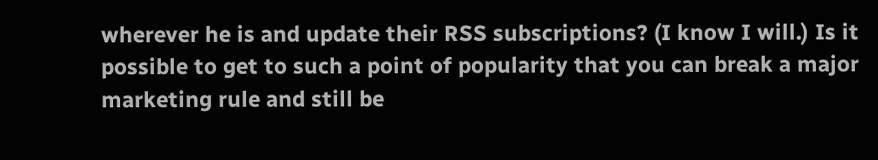wherever he is and update their RSS subscriptions? (I know I will.) Is it possible to get to such a point of popularity that you can break a major marketing rule and still be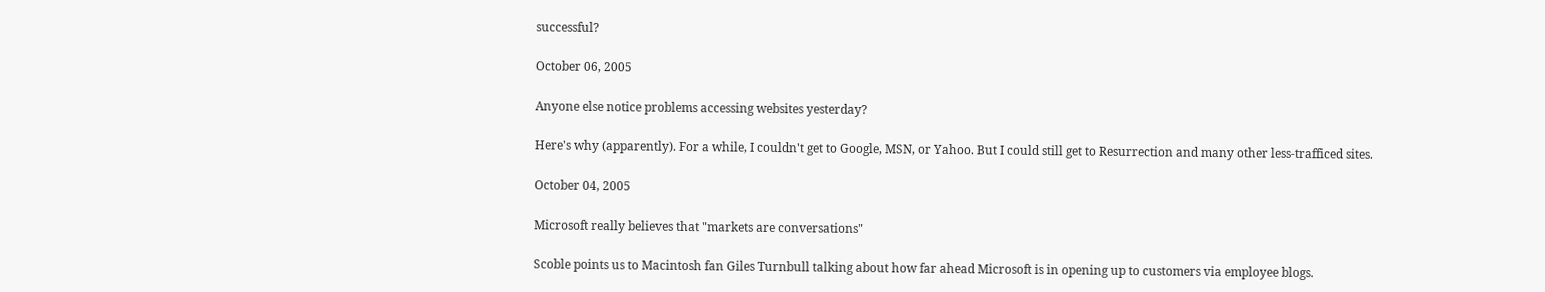successful?

October 06, 2005

Anyone else notice problems accessing websites yesterday?

Here's why (apparently). For a while, I couldn't get to Google, MSN, or Yahoo. But I could still get to Resurrection and many other less-trafficed sites.

October 04, 2005

Microsoft really believes that "markets are conversations"

Scoble points us to Macintosh fan Giles Turnbull talking about how far ahead Microsoft is in opening up to customers via employee blogs.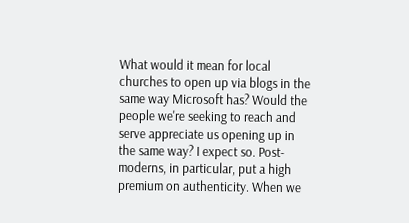What would it mean for local churches to open up via blogs in the same way Microsoft has? Would the people we're seeking to reach and serve appreciate us opening up in the same way? I expect so. Post-moderns, in particular, put a high premium on authenticity. When we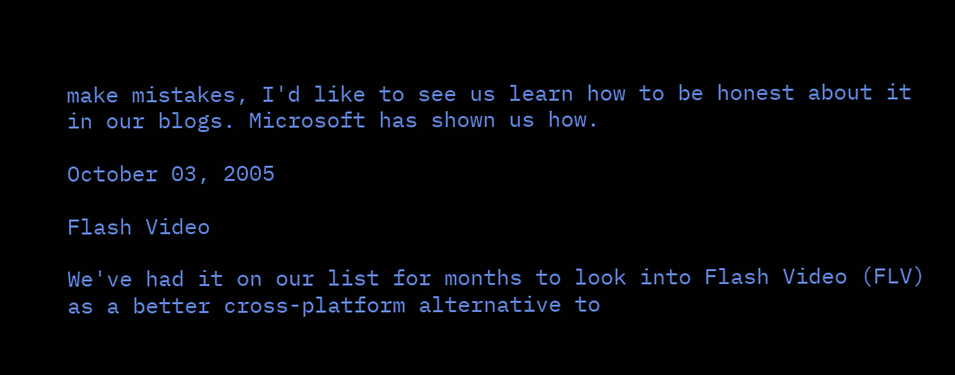make mistakes, I'd like to see us learn how to be honest about it in our blogs. Microsoft has shown us how.

October 03, 2005

Flash Video

We've had it on our list for months to look into Flash Video (FLV) as a better cross-platform alternative to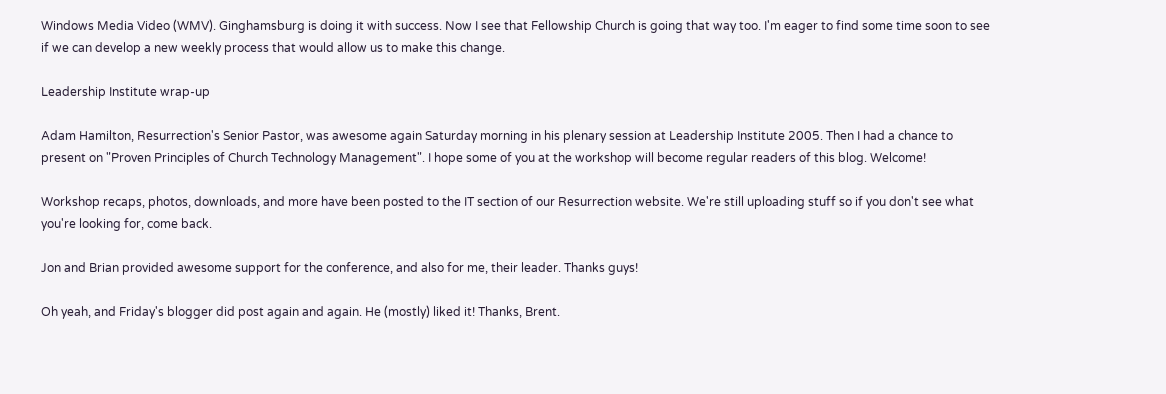Windows Media Video (WMV). Ginghamsburg is doing it with success. Now I see that Fellowship Church is going that way too. I'm eager to find some time soon to see if we can develop a new weekly process that would allow us to make this change.

Leadership Institute wrap-up

Adam Hamilton, Resurrection's Senior Pastor, was awesome again Saturday morning in his plenary session at Leadership Institute 2005. Then I had a chance to present on "Proven Principles of Church Technology Management". I hope some of you at the workshop will become regular readers of this blog. Welcome!

Workshop recaps, photos, downloads, and more have been posted to the IT section of our Resurrection website. We're still uploading stuff so if you don't see what you're looking for, come back.

Jon and Brian provided awesome support for the conference, and also for me, their leader. Thanks guys!

Oh yeah, and Friday's blogger did post again and again. He (mostly) liked it! Thanks, Brent.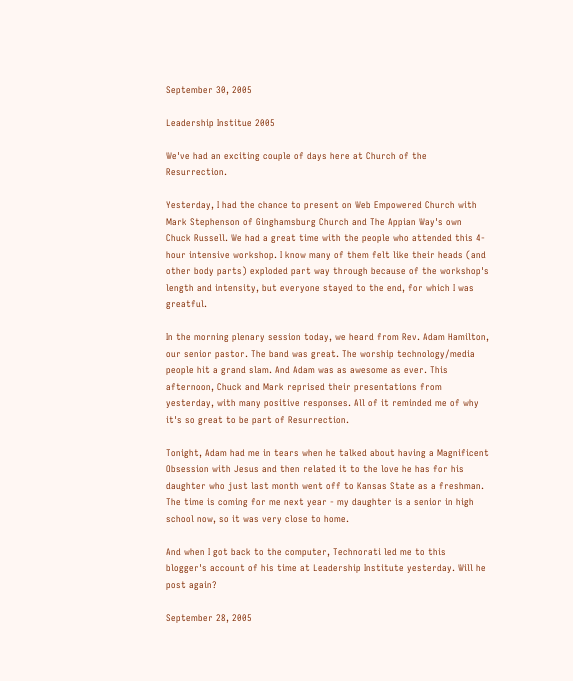September 30, 2005

Leadership Institue 2005

We've had an exciting couple of days here at Church of the Resurrection.

Yesterday, I had the chance to present on Web Empowered Church with Mark Stephenson of Ginghamsburg Church and The Appian Way's own Chuck Russell. We had a great time with the people who attended this 4-hour intensive workshop. I know many of them felt like their heads (and other body parts) exploded part way through because of the workshop's length and intensity, but everyone stayed to the end, for which I was greatful.

In the morning plenary session today, we heard from Rev. Adam Hamilton, our senior pastor. The band was great. The worship technology/media people hit a grand slam. And Adam was as awesome as ever. This afternoon, Chuck and Mark reprised their presentations from yesterday, with many positive responses. All of it reminded me of why it's so great to be part of Resurrection.

Tonight, Adam had me in tears when he talked about having a Magnificent Obsession with Jesus and then related it to the love he has for his daughter who just last month went off to Kansas State as a freshman. The time is coming for me next year - my daughter is a senior in high school now, so it was very close to home.

And when I got back to the computer, Technorati led me to this blogger's account of his time at Leadership Institute yesterday. Will he post again?

September 28, 2005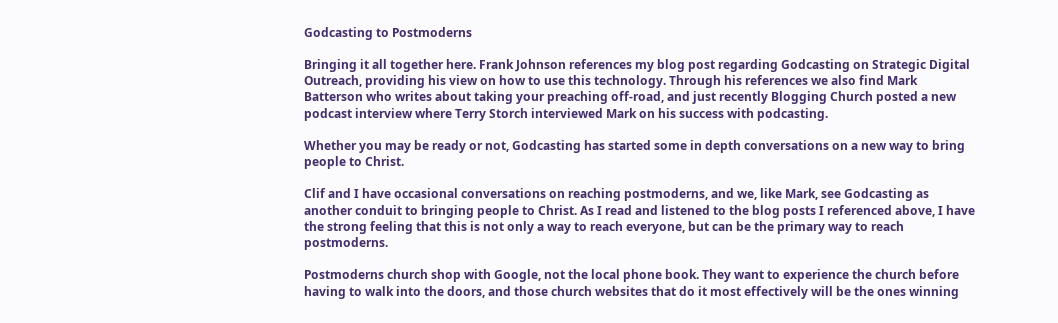Godcasting to Postmoderns

Bringing it all together here. Frank Johnson references my blog post regarding Godcasting on Strategic Digital Outreach, providing his view on how to use this technology. Through his references we also find Mark Batterson who writes about taking your preaching off-road, and just recently Blogging Church posted a new podcast interview where Terry Storch interviewed Mark on his success with podcasting.

Whether you may be ready or not, Godcasting has started some in depth conversations on a new way to bring people to Christ.

Clif and I have occasional conversations on reaching postmoderns, and we, like Mark, see Godcasting as another conduit to bringing people to Christ. As I read and listened to the blog posts I referenced above, I have the strong feeling that this is not only a way to reach everyone, but can be the primary way to reach postmoderns.

Postmoderns church shop with Google, not the local phone book. They want to experience the church before having to walk into the doors, and those church websites that do it most effectively will be the ones winning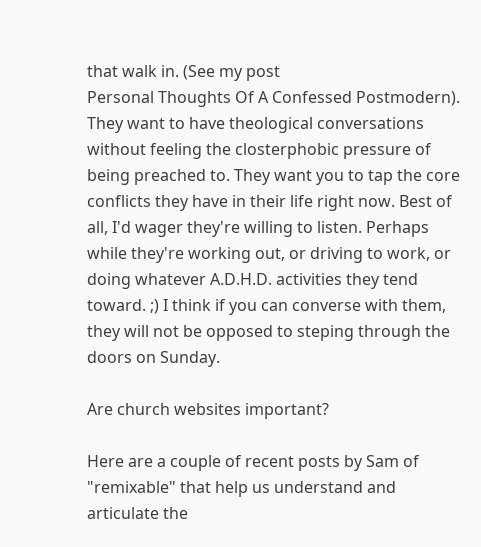that walk in. (See my post
Personal Thoughts Of A Confessed Postmodern). They want to have theological conversations without feeling the closterphobic pressure of being preached to. They want you to tap the core conflicts they have in their life right now. Best of all, I'd wager they're willing to listen. Perhaps while they're working out, or driving to work, or doing whatever A.D.H.D. activities they tend toward. ;) I think if you can converse with them, they will not be opposed to steping through the doors on Sunday.

Are church websites important?

Here are a couple of recent posts by Sam of "remixable" that help us understand and articulate the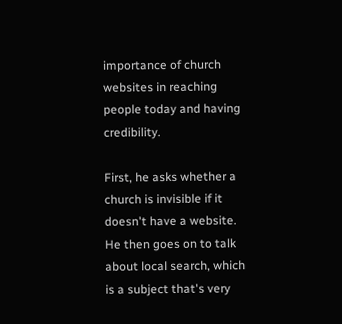importance of church websites in reaching people today and having credibility.

First, he asks whether a church is invisible if it doesn't have a website. He then goes on to talk about local search, which is a subject that's very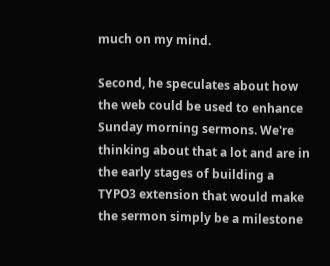much on my mind.

Second, he speculates about how the web could be used to enhance Sunday morning sermons. We're thinking about that a lot and are in the early stages of building a TYPO3 extension that would make the sermon simply be a milestone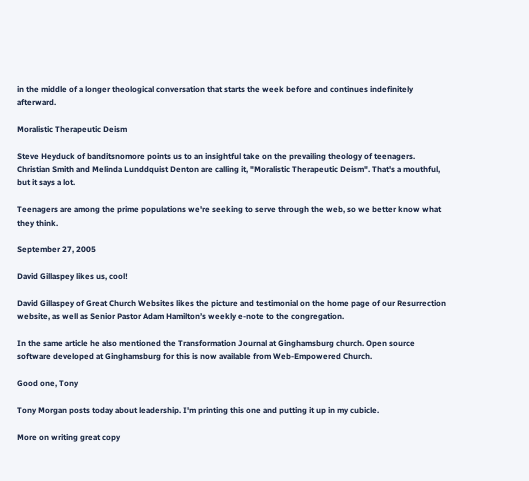in the middle of a longer theological conversation that starts the week before and continues indefinitely afterward.

Moralistic Therapeutic Deism

Steve Heyduck of banditsnomore points us to an insightful take on the prevailing theology of teenagers. Christian Smith and Melinda Lunddquist Denton are calling it, "Moralistic Therapeutic Deism". That's a mouthful, but it says a lot.

Teenagers are among the prime populations we're seeking to serve through the web, so we better know what they think.

September 27, 2005

David Gillaspey likes us, cool!

David Gillaspey of Great Church Websites likes the picture and testimonial on the home page of our Resurrection website, as well as Senior Pastor Adam Hamilton’s weekly e-note to the congregation.

In the same article he also mentioned the Transformation Journal at Ginghamsburg church. Open source software developed at Ginghamsburg for this is now available from Web-Empowered Church.

Good one, Tony

Tony Morgan posts today about leadership. I'm printing this one and putting it up in my cubicle.

More on writing great copy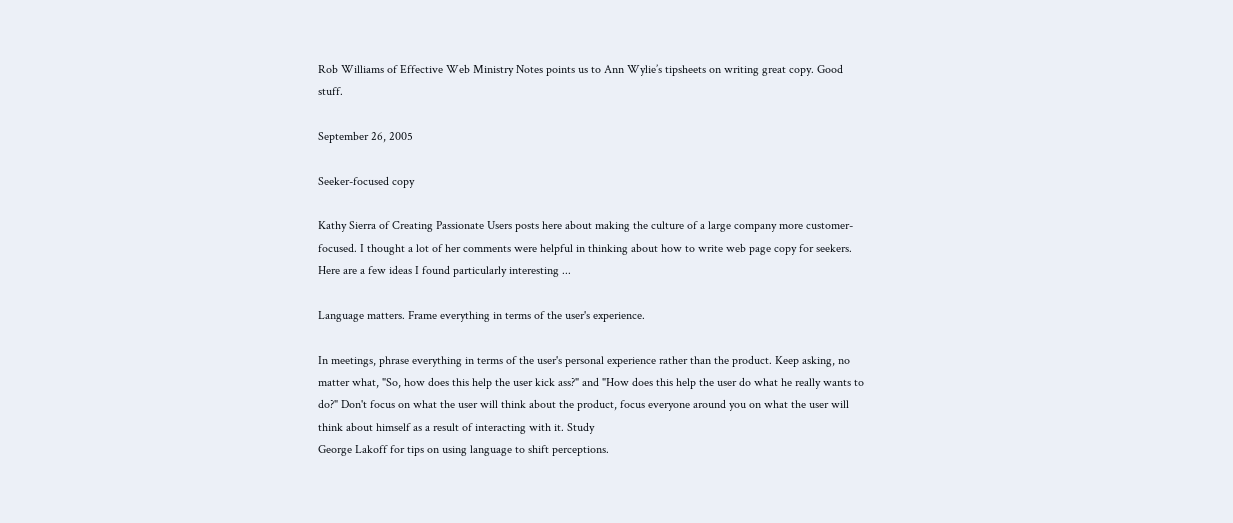Rob Williams of Effective Web Ministry Notes points us to Ann Wylie’s tipsheets on writing great copy. Good stuff.

September 26, 2005

Seeker-focused copy

Kathy Sierra of Creating Passionate Users posts here about making the culture of a large company more customer-focused. I thought a lot of her comments were helpful in thinking about how to write web page copy for seekers. Here are a few ideas I found particularly interesting ...

Language matters. Frame everything in terms of the user's experience.

In meetings, phrase everything in terms of the user's personal experience rather than the product. Keep asking, no matter what, "So, how does this help the user kick ass?" and "How does this help the user do what he really wants to do?" Don't focus on what the user will think about the product, focus everyone around you on what the user will think about himself as a result of interacting with it. Study
George Lakoff for tips on using language to shift perceptions.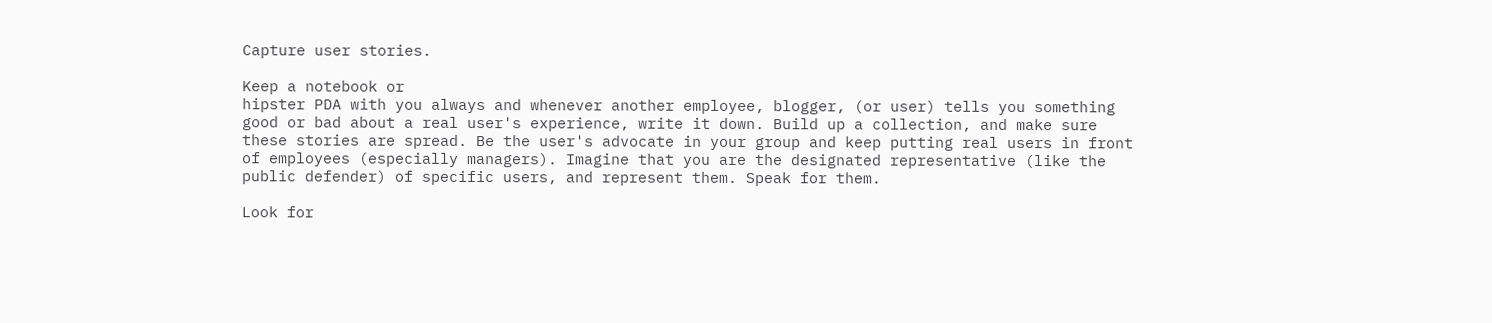Capture user stories.

Keep a notebook or
hipster PDA with you always and whenever another employee, blogger, (or user) tells you something good or bad about a real user's experience, write it down. Build up a collection, and make sure these stories are spread. Be the user's advocate in your group and keep putting real users in front of employees (especially managers). Imagine that you are the designated representative (like the public defender) of specific users, and represent them. Speak for them.

Look for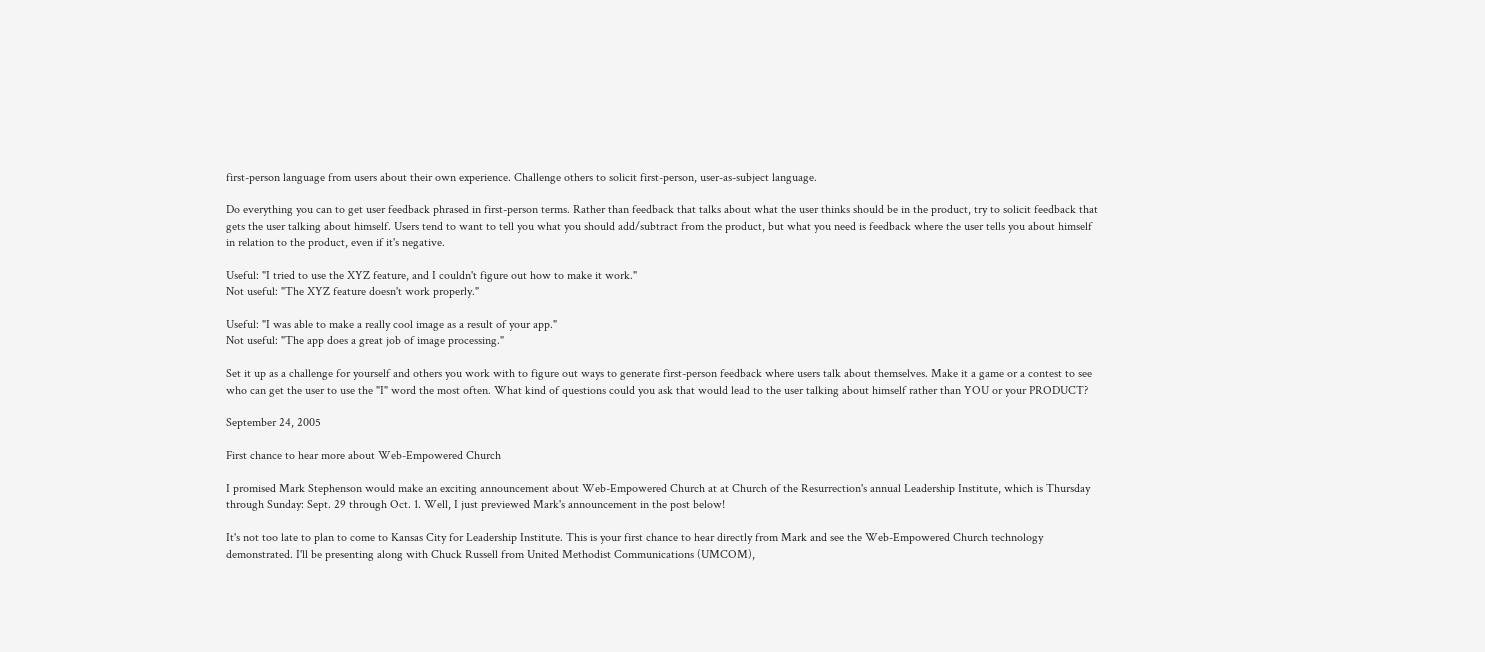first-person language from users about their own experience. Challenge others to solicit first-person, user-as-subject language.

Do everything you can to get user feedback phrased in first-person terms. Rather than feedback that talks about what the user thinks should be in the product, try to solicit feedback that gets the user talking about himself. Users tend to want to tell you what you should add/subtract from the product, but what you need is feedback where the user tells you about himself in relation to the product, even if it's negative.

Useful: "I tried to use the XYZ feature, and I couldn't figure out how to make it work."
Not useful: "The XYZ feature doesn't work properly."

Useful: "I was able to make a really cool image as a result of your app."
Not useful: "The app does a great job of image processing."

Set it up as a challenge for yourself and others you work with to figure out ways to generate first-person feedback where users talk about themselves. Make it a game or a contest to see who can get the user to use the "I" word the most often. What kind of questions could you ask that would lead to the user talking about himself rather than YOU or your PRODUCT?

September 24, 2005

First chance to hear more about Web-Empowered Church

I promised Mark Stephenson would make an exciting announcement about Web-Empowered Church at at Church of the Resurrection's annual Leadership Institute, which is Thursday through Sunday: Sept. 29 through Oct. 1. Well, I just previewed Mark's announcement in the post below!

It's not too late to plan to come to Kansas City for Leadership Institute. This is your first chance to hear directly from Mark and see the Web-Empowered Church technology demonstrated. I'll be presenting along with Chuck Russell from United Methodist Communications (UMCOM),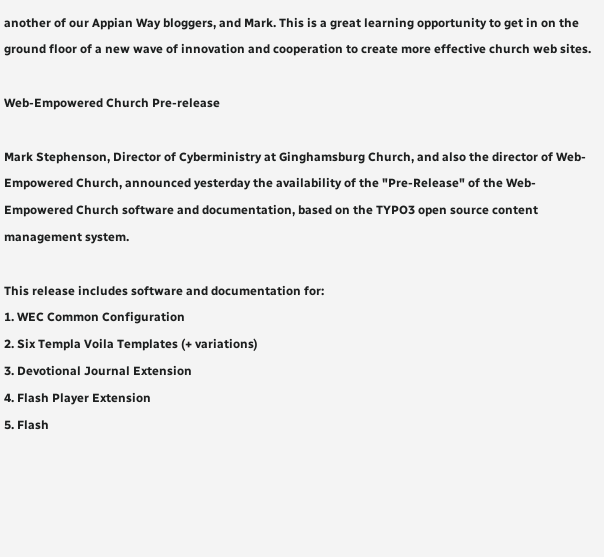another of our Appian Way bloggers, and Mark. This is a great learning opportunity to get in on the ground floor of a new wave of innovation and cooperation to create more effective church web sites.

Web-Empowered Church Pre-release

Mark Stephenson, Director of Cyberministry at Ginghamsburg Church, and also the director of Web-Empowered Church, announced yesterday the availability of the "Pre-Release" of the Web-Empowered Church software and documentation, based on the TYPO3 open source content management system.

This release includes software and documentation for:
1. WEC Common Configuration
2. Six Templa Voila Templates (+ variations)
3. Devotional Journal Extension
4. Flash Player Extension
5. Flash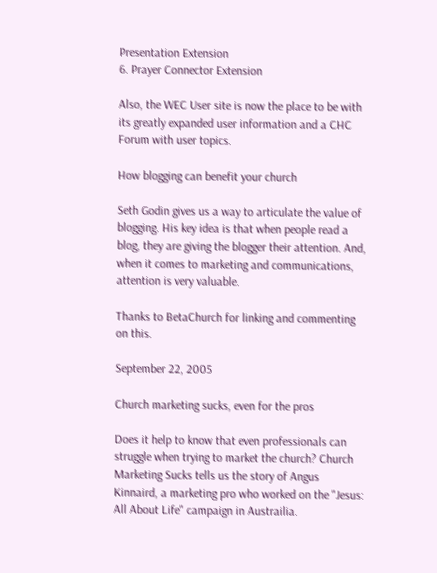Presentation Extension
6. Prayer Connector Extension

Also, the WEC User site is now the place to be with its greatly expanded user information and a CHC Forum with user topics.

How blogging can benefit your church

Seth Godin gives us a way to articulate the value of blogging. His key idea is that when people read a blog, they are giving the blogger their attention. And, when it comes to marketing and communications, attention is very valuable.

Thanks to BetaChurch for linking and commenting on this.

September 22, 2005

Church marketing sucks, even for the pros

Does it help to know that even professionals can struggle when trying to market the church? Church Marketing Sucks tells us the story of Angus Kinnaird, a marketing pro who worked on the "Jesus: All About Life" campaign in Austrailia.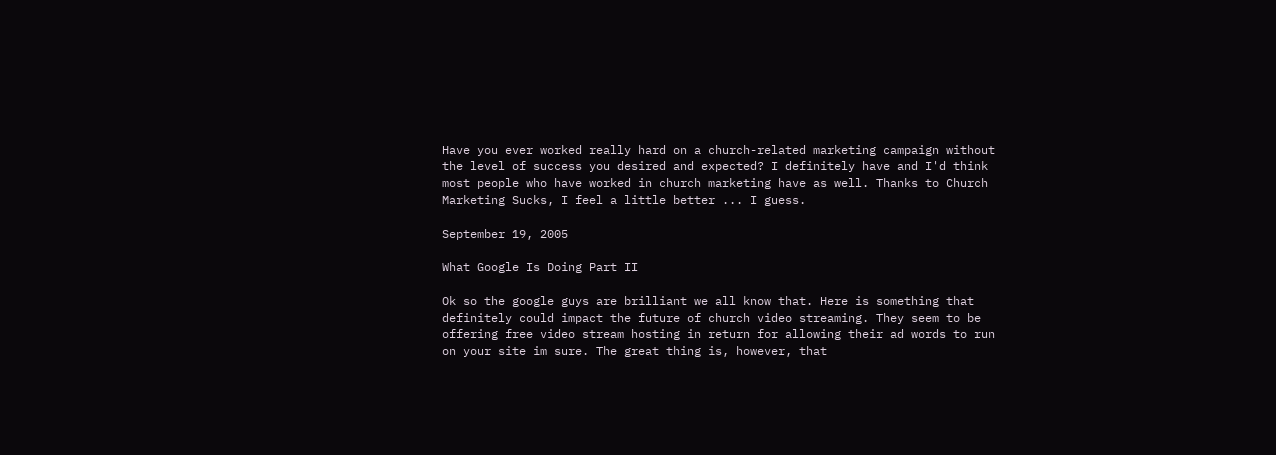Have you ever worked really hard on a church-related marketing campaign without the level of success you desired and expected? I definitely have and I'd think most people who have worked in church marketing have as well. Thanks to Church Marketing Sucks, I feel a little better ... I guess.

September 19, 2005

What Google Is Doing Part II

Ok so the google guys are brilliant we all know that. Here is something that definitely could impact the future of church video streaming. They seem to be offering free video stream hosting in return for allowing their ad words to run on your site im sure. The great thing is, however, that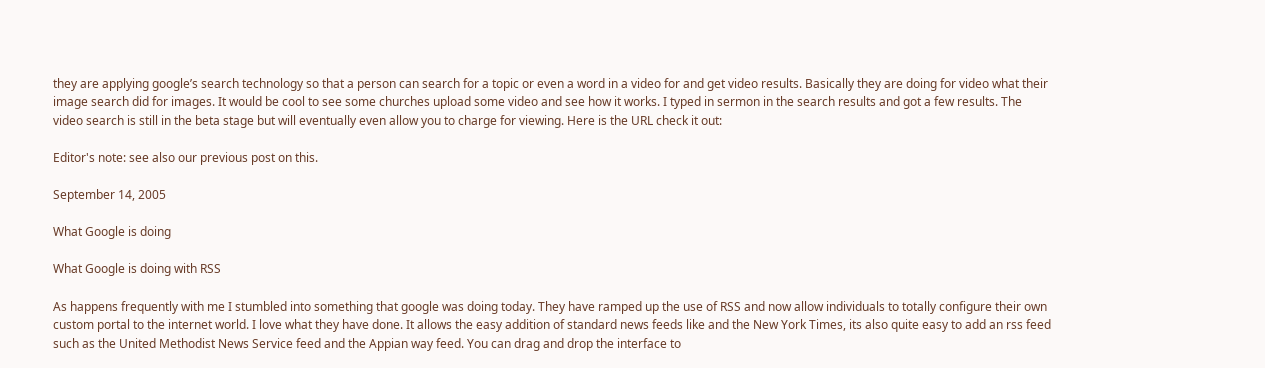they are applying google’s search technology so that a person can search for a topic or even a word in a video for and get video results. Basically they are doing for video what their image search did for images. It would be cool to see some churches upload some video and see how it works. I typed in sermon in the search results and got a few results. The video search is still in the beta stage but will eventually even allow you to charge for viewing. Here is the URL check it out:

Editor's note: see also our previous post on this.

September 14, 2005

What Google is doing

What Google is doing with RSS

As happens frequently with me I stumbled into something that google was doing today. They have ramped up the use of RSS and now allow individuals to totally configure their own custom portal to the internet world. I love what they have done. It allows the easy addition of standard news feeds like and the New York Times, its also quite easy to add an rss feed such as the United Methodist News Service feed and the Appian way feed. You can drag and drop the interface to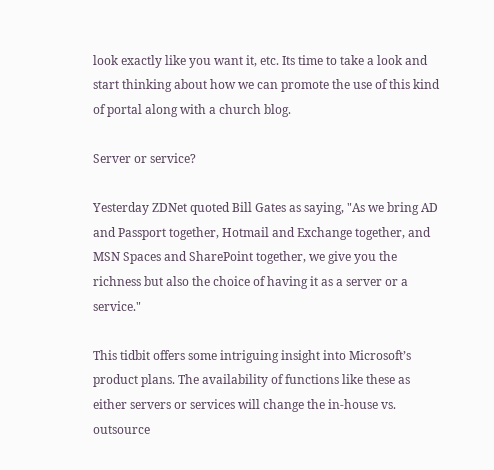look exactly like you want it, etc. Its time to take a look and start thinking about how we can promote the use of this kind of portal along with a church blog.

Server or service?

Yesterday ZDNet quoted Bill Gates as saying, "As we bring AD and Passport together, Hotmail and Exchange together, and MSN Spaces and SharePoint together, we give you the richness but also the choice of having it as a server or a service."

This tidbit offers some intriguing insight into Microsoft’s product plans. The availability of functions like these as either servers or services will change the in-house vs. outsource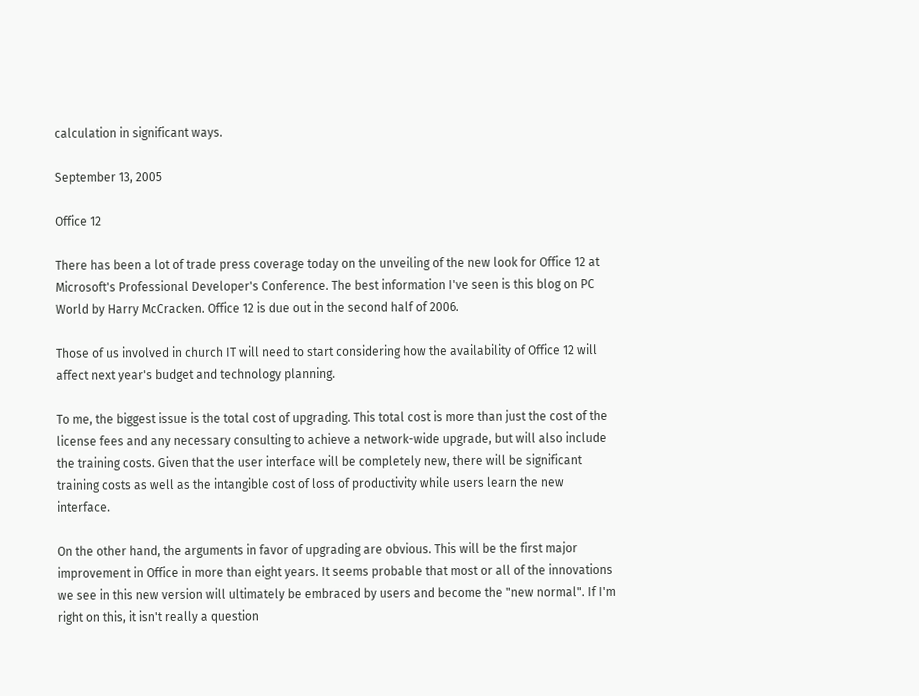calculation in significant ways.

September 13, 2005

Office 12

There has been a lot of trade press coverage today on the unveiling of the new look for Office 12 at Microsoft's Professional Developer's Conference. The best information I've seen is this blog on PC World by Harry McCracken. Office 12 is due out in the second half of 2006.

Those of us involved in church IT will need to start considering how the availability of Office 12 will affect next year's budget and technology planning.

To me, the biggest issue is the total cost of upgrading. This total cost is more than just the cost of the license fees and any necessary consulting to achieve a network-wide upgrade, but will also include the training costs. Given that the user interface will be completely new, there will be significant training costs as well as the intangible cost of loss of productivity while users learn the new interface.

On the other hand, the arguments in favor of upgrading are obvious. This will be the first major improvement in Office in more than eight years. It seems probable that most or all of the innovations we see in this new version will ultimately be embraced by users and become the "new normal". If I'm right on this, it isn't really a question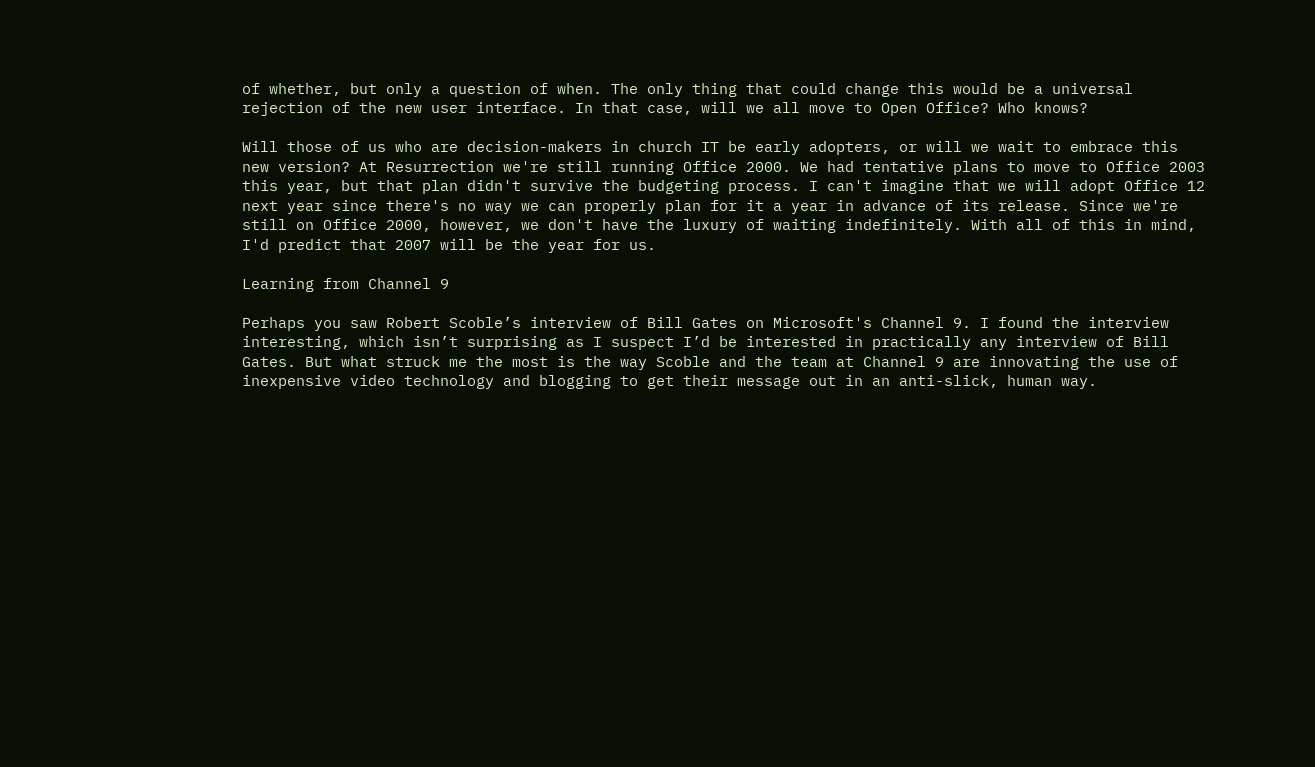of whether, but only a question of when. The only thing that could change this would be a universal rejection of the new user interface. In that case, will we all move to Open Office? Who knows?

Will those of us who are decision-makers in church IT be early adopters, or will we wait to embrace this new version? At Resurrection we're still running Office 2000. We had tentative plans to move to Office 2003 this year, but that plan didn't survive the budgeting process. I can't imagine that we will adopt Office 12 next year since there's no way we can properly plan for it a year in advance of its release. Since we're still on Office 2000, however, we don't have the luxury of waiting indefinitely. With all of this in mind, I'd predict that 2007 will be the year for us.

Learning from Channel 9

Perhaps you saw Robert Scoble’s interview of Bill Gates on Microsoft's Channel 9. I found the interview interesting, which isn’t surprising as I suspect I’d be interested in practically any interview of Bill Gates. But what struck me the most is the way Scoble and the team at Channel 9 are innovating the use of inexpensive video technology and blogging to get their message out in an anti-slick, human way.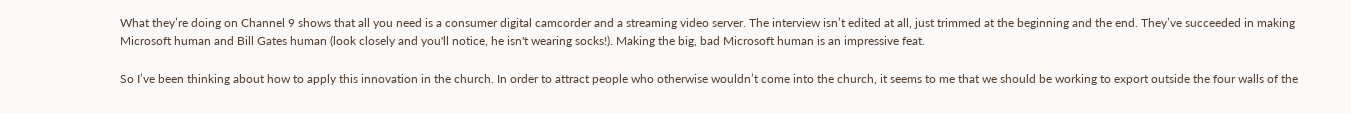What they’re doing on Channel 9 shows that all you need is a consumer digital camcorder and a streaming video server. The interview isn’t edited at all, just trimmed at the beginning and the end. They’ve succeeded in making Microsoft human and Bill Gates human (look closely and you'll notice, he isn't wearing socks!). Making the big, bad Microsoft human is an impressive feat.

So I’ve been thinking about how to apply this innovation in the church. In order to attract people who otherwise wouldn’t come into the church, it seems to me that we should be working to export outside the four walls of the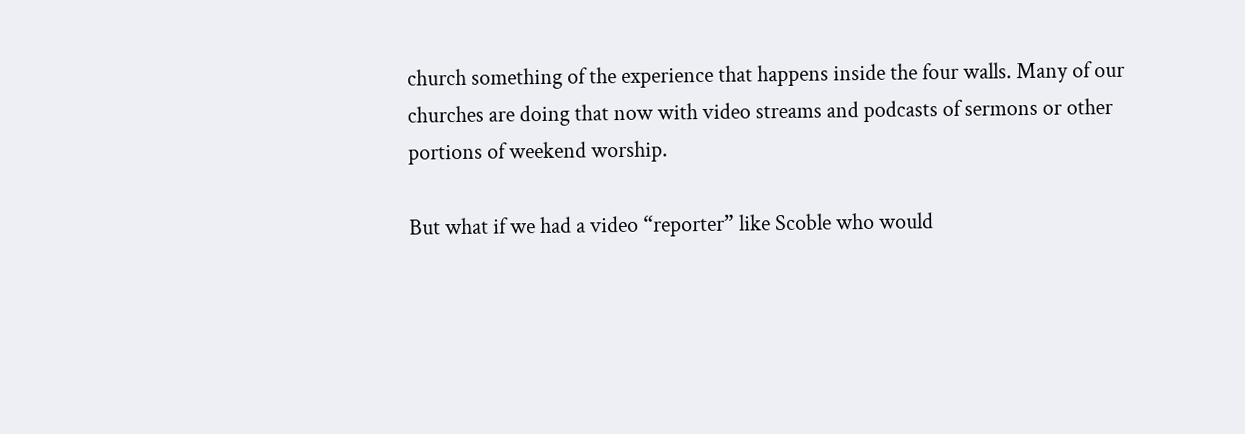church something of the experience that happens inside the four walls. Many of our churches are doing that now with video streams and podcasts of sermons or other portions of weekend worship.

But what if we had a video “reporter” like Scoble who would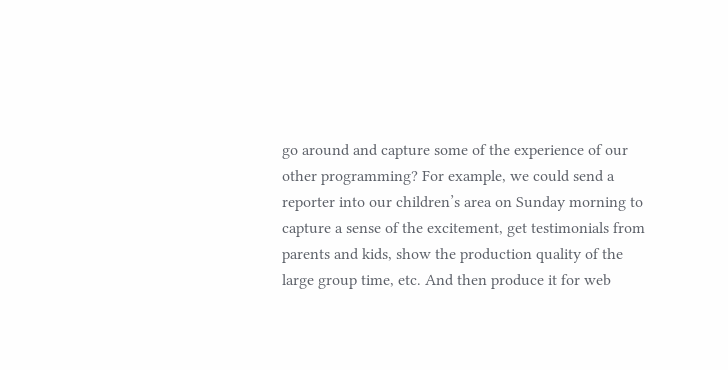go around and capture some of the experience of our other programming? For example, we could send a reporter into our children’s area on Sunday morning to capture a sense of the excitement, get testimonials from parents and kids, show the production quality of the large group time, etc. And then produce it for web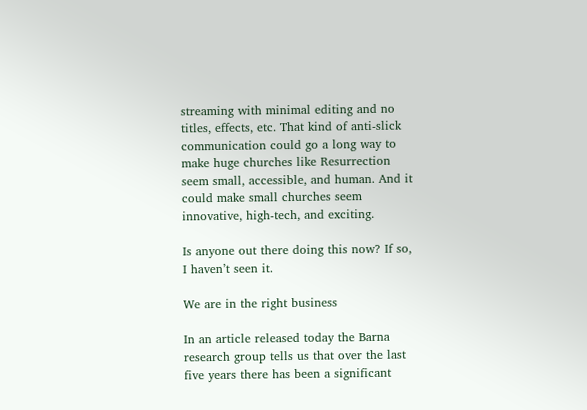streaming with minimal editing and no titles, effects, etc. That kind of anti-slick communication could go a long way to make huge churches like Resurrection seem small, accessible, and human. And it could make small churches seem innovative, high-tech, and exciting.

Is anyone out there doing this now? If so, I haven’t seen it.

We are in the right business

In an article released today the Barna research group tells us that over the last five years there has been a significant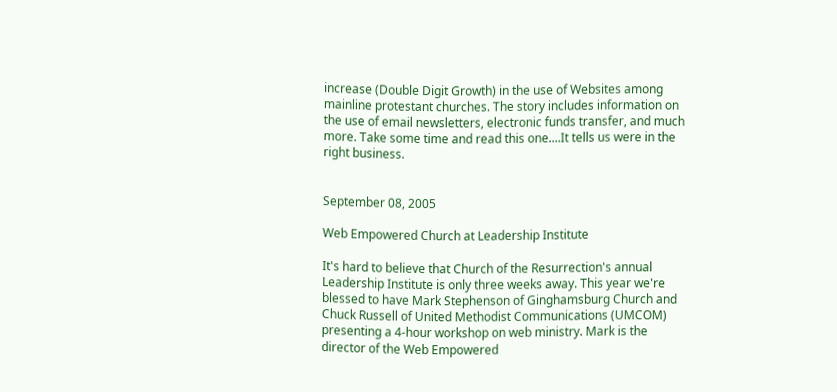increase (Double Digit Growth) in the use of Websites among mainline protestant churches. The story includes information on the use of email newsletters, electronic funds transfer, and much more. Take some time and read this one....It tells us were in the right business.


September 08, 2005

Web Empowered Church at Leadership Institute

It's hard to believe that Church of the Resurrection's annual Leadership Institute is only three weeks away. This year we're blessed to have Mark Stephenson of Ginghamsburg Church and Chuck Russell of United Methodist Communications (UMCOM) presenting a 4-hour workshop on web ministry. Mark is the director of the Web Empowered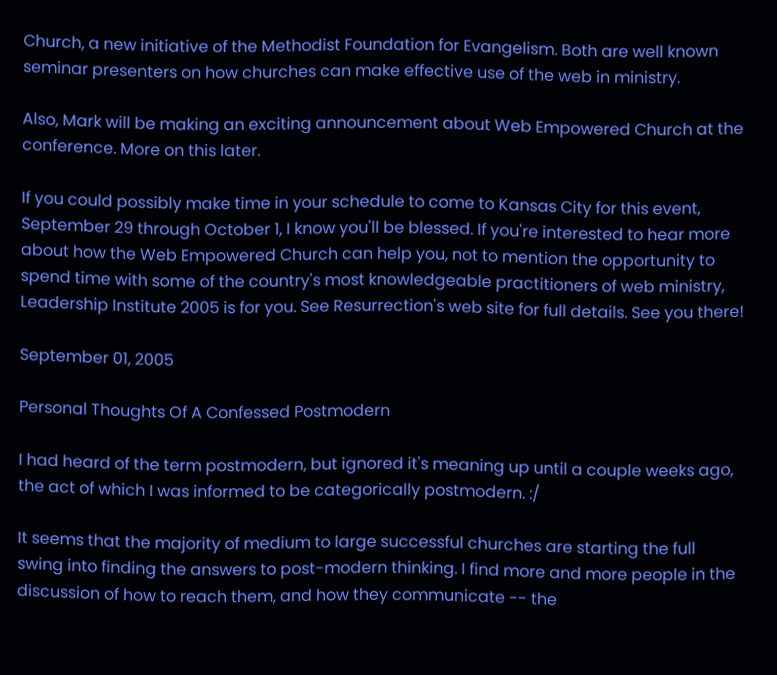Church, a new initiative of the Methodist Foundation for Evangelism. Both are well known seminar presenters on how churches can make effective use of the web in ministry.

Also, Mark will be making an exciting announcement about Web Empowered Church at the conference. More on this later.

If you could possibly make time in your schedule to come to Kansas City for this event, September 29 through October 1, I know you'll be blessed. If you're interested to hear more about how the Web Empowered Church can help you, not to mention the opportunity to spend time with some of the country's most knowledgeable practitioners of web ministry, Leadership Institute 2005 is for you. See Resurrection's web site for full details. See you there!

September 01, 2005

Personal Thoughts Of A Confessed Postmodern

I had heard of the term postmodern, but ignored it's meaning up until a couple weeks ago, the act of which I was informed to be categorically postmodern. :/

It seems that the majority of medium to large successful churches are starting the full swing into finding the answers to post-modern thinking. I find more and more people in the discussion of how to reach them, and how they communicate -- the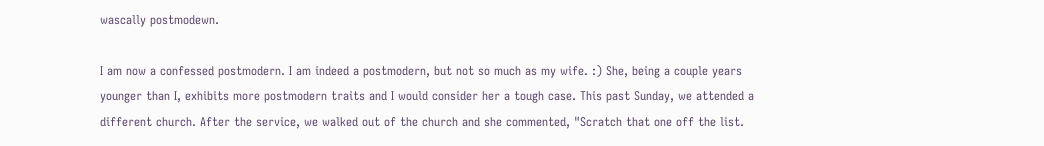wascally postmodewn.

I am now a confessed postmodern. I am indeed a postmodern, but not so much as my wife. :) She, being a couple years younger than I, exhibits more postmodern traits and I would consider her a tough case. This past Sunday, we attended a different church. After the service, we walked out of the church and she commented, "Scratch that one off the list.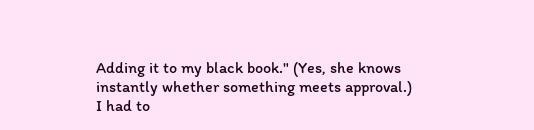Adding it to my black book." (Yes, she knows instantly whether something meets approval.) I had to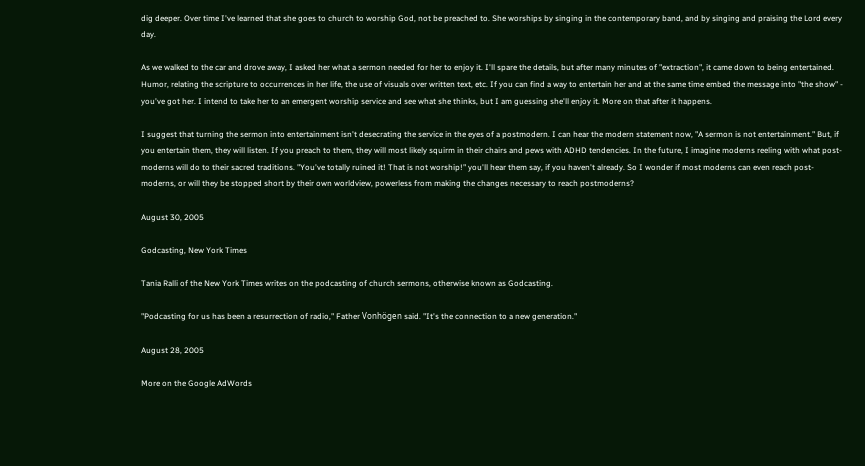dig deeper. Over time I've learned that she goes to church to worship God, not be preached to. She worships by singing in the contemporary band, and by singing and praising the Lord every day.

As we walked to the car and drove away, I asked her what a sermon needed for her to enjoy it. I'll spare the details, but after many minutes of "extraction", it came down to being entertained. Humor, relating the scripture to occurrences in her life, the use of visuals over written text, etc. If you can find a way to entertain her and at the same time embed the message into "the show" - you've got her. I intend to take her to an emergent worship service and see what she thinks, but I am guessing she'll enjoy it. More on that after it happens.

I suggest that turning the sermon into entertainment isn't desecrating the service in the eyes of a postmodern. I can hear the modern statement now, "A sermon is not entertainment." But, if you entertain them, they will listen. If you preach to them, they will most likely squirm in their chairs and pews with ADHD tendencies. In the future, I imagine moderns reeling with what post-moderns will do to their sacred traditions. "You've totally ruined it! That is not worship!" you'll hear them say, if you haven't already. So I wonder if most moderns can even reach post-moderns, or will they be stopped short by their own worldview, powerless from making the changes necessary to reach postmoderns?

August 30, 2005

Godcasting, New York Times

Tania Ralli of the New York Times writes on the podcasting of church sermons, otherwise known as Godcasting.

"Podcasting for us has been a resurrection of radio," Father Vonhögen said. "It's the connection to a new generation."

August 28, 2005

More on the Google AdWords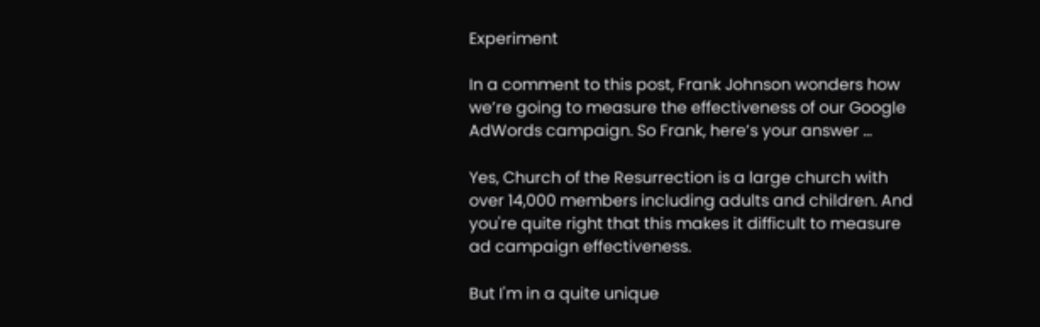Experiment

In a comment to this post, Frank Johnson wonders how we’re going to measure the effectiveness of our Google AdWords campaign. So Frank, here’s your answer …

Yes, Church of the Resurrection is a large church with over 14,000 members including adults and children. And you're quite right that this makes it difficult to measure ad campaign effectiveness.

But I'm in a quite unique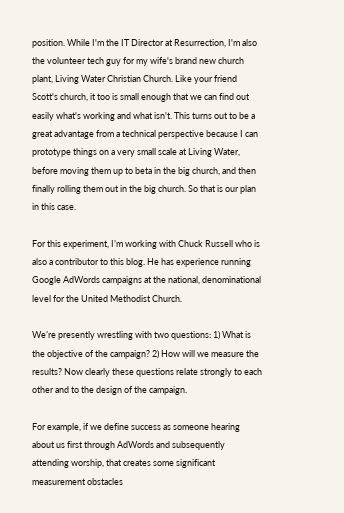position. While I'm the IT Director at Resurrection, I'm also the volunteer tech guy for my wife's brand new church plant, Living Water Christian Church. Like your friend Scott's church, it too is small enough that we can find out easily what's working and what isn't. This turns out to be a great advantage from a technical perspective because I can prototype things on a very small scale at Living Water, before moving them up to beta in the big church, and then finally rolling them out in the big church. So that is our plan in this case.

For this experiment, I’m working with Chuck Russell who is also a contributor to this blog. He has experience running Google AdWords campaigns at the national, denominational level for the United Methodist Church.

We’re presently wrestling with two questions: 1) What is the objective of the campaign? 2) How will we measure the results? Now clearly these questions relate strongly to each other and to the design of the campaign.

For example, if we define success as someone hearing about us first through AdWords and subsequently attending worship, that creates some significant measurement obstacles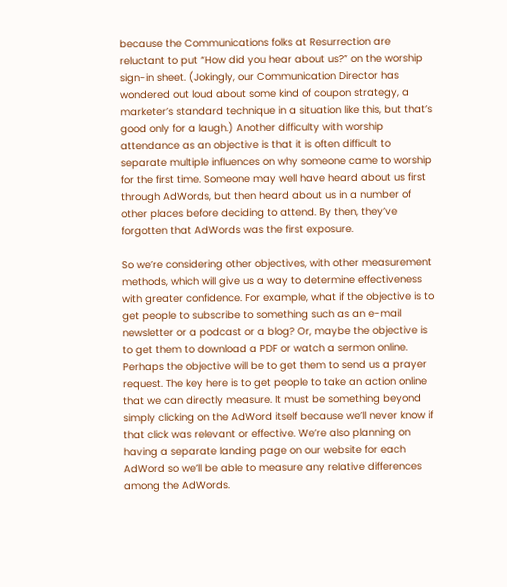because the Communications folks at Resurrection are reluctant to put “How did you hear about us?” on the worship sign-in sheet. (Jokingly, our Communication Director has wondered out loud about some kind of coupon strategy, a marketer’s standard technique in a situation like this, but that’s good only for a laugh.) Another difficulty with worship attendance as an objective is that it is often difficult to separate multiple influences on why someone came to worship for the first time. Someone may well have heard about us first through AdWords, but then heard about us in a number of other places before deciding to attend. By then, they’ve forgotten that AdWords was the first exposure.

So we’re considering other objectives, with other measurement methods, which will give us a way to determine effectiveness with greater confidence. For example, what if the objective is to get people to subscribe to something such as an e-mail newsletter or a podcast or a blog? Or, maybe the objective is to get them to download a PDF or watch a sermon online. Perhaps the objective will be to get them to send us a prayer request. The key here is to get people to take an action online that we can directly measure. It must be something beyond simply clicking on the AdWord itself because we’ll never know if that click was relevant or effective. We’re also planning on having a separate landing page on our website for each AdWord so we’ll be able to measure any relative differences among the AdWords.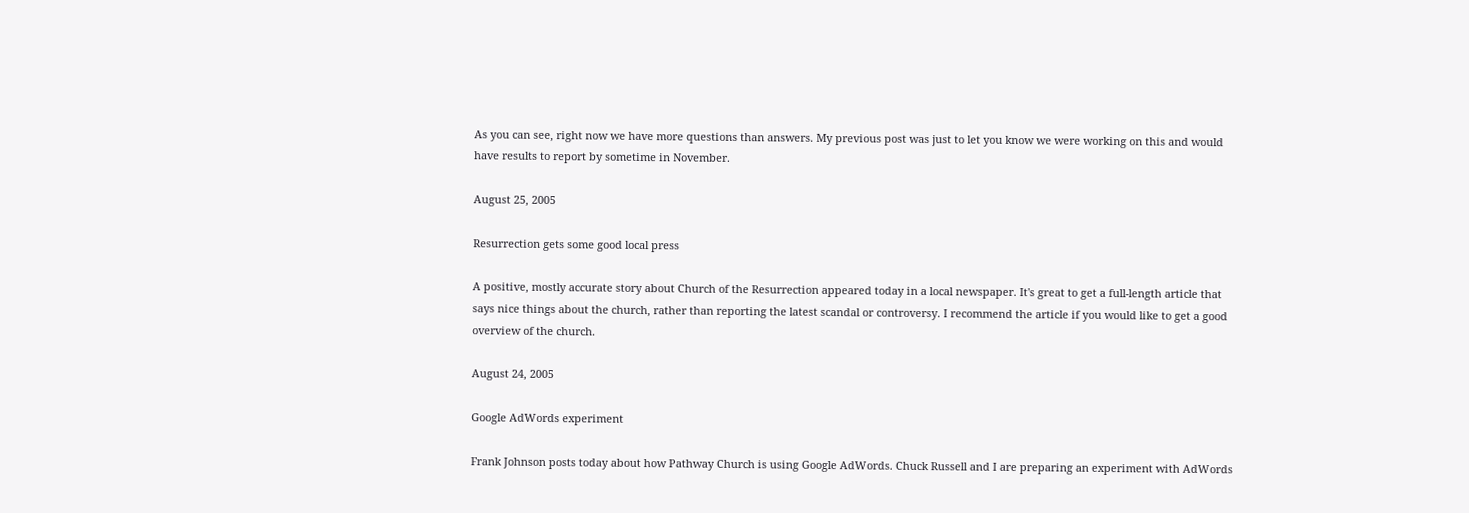As you can see, right now we have more questions than answers. My previous post was just to let you know we were working on this and would have results to report by sometime in November.

August 25, 2005

Resurrection gets some good local press

A positive, mostly accurate story about Church of the Resurrection appeared today in a local newspaper. It's great to get a full-length article that says nice things about the church, rather than reporting the latest scandal or controversy. I recommend the article if you would like to get a good overview of the church.

August 24, 2005

Google AdWords experiment

Frank Johnson posts today about how Pathway Church is using Google AdWords. Chuck Russell and I are preparing an experiment with AdWords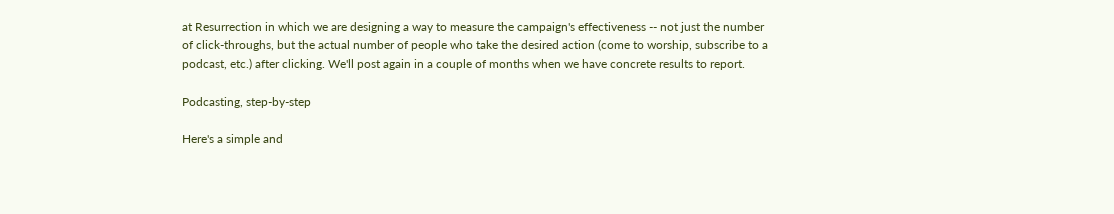at Resurrection in which we are designing a way to measure the campaign's effectiveness -- not just the number of click-throughs, but the actual number of people who take the desired action (come to worship, subscribe to a podcast, etc.) after clicking. We'll post again in a couple of months when we have concrete results to report.

Podcasting, step-by-step

Here's a simple and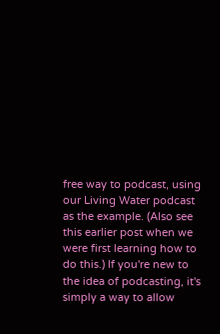free way to podcast, using our Living Water podcast as the example. (Also see this earlier post when we were first learning how to do this.) If you're new to the idea of podcasting, it's simply a way to allow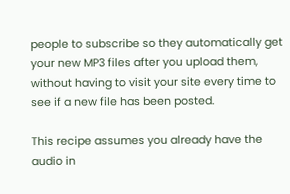people to subscribe so they automatically get your new MP3 files after you upload them, without having to visit your site every time to see if a new file has been posted.

This recipe assumes you already have the audio in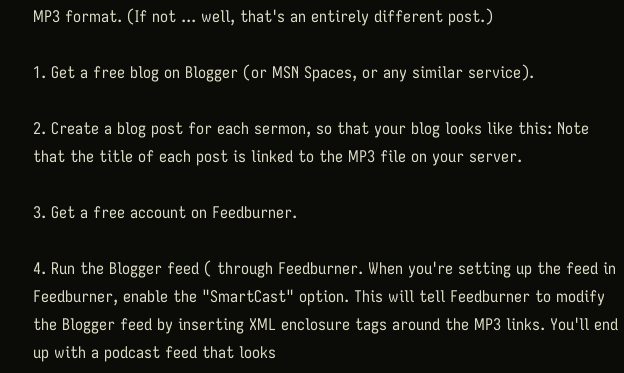MP3 format. (If not ... well, that's an entirely different post.)

1. Get a free blog on Blogger (or MSN Spaces, or any similar service).

2. Create a blog post for each sermon, so that your blog looks like this: Note that the title of each post is linked to the MP3 file on your server.

3. Get a free account on Feedburner.

4. Run the Blogger feed ( through Feedburner. When you're setting up the feed in Feedburner, enable the "SmartCast" option. This will tell Feedburner to modify the Blogger feed by inserting XML enclosure tags around the MP3 links. You'll end up with a podcast feed that looks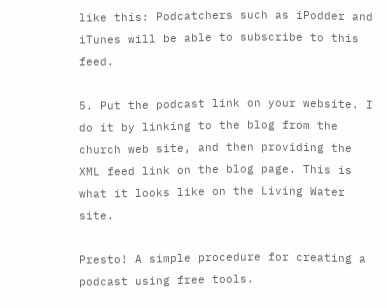like this: Podcatchers such as iPodder and iTunes will be able to subscribe to this feed.

5. Put the podcast link on your website. I do it by linking to the blog from the church web site, and then providing the XML feed link on the blog page. This is what it looks like on the Living Water site.

Presto! A simple procedure for creating a podcast using free tools.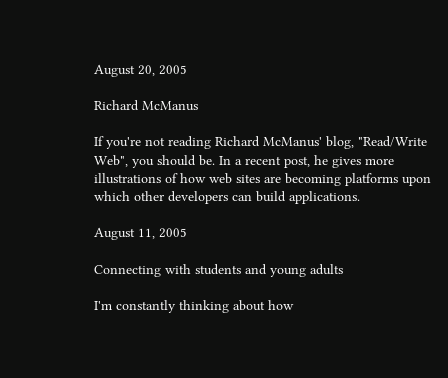August 20, 2005

Richard McManus

If you're not reading Richard McManus' blog, "Read/Write Web", you should be. In a recent post, he gives more illustrations of how web sites are becoming platforms upon which other developers can build applications.

August 11, 2005

Connecting with students and young adults

I'm constantly thinking about how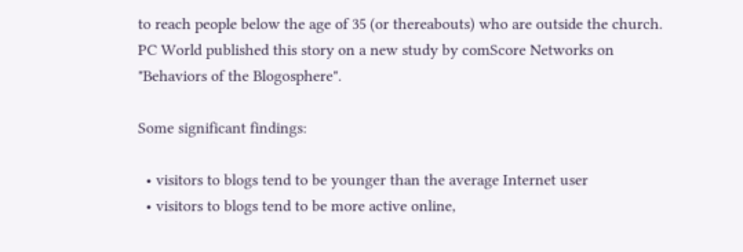to reach people below the age of 35 (or thereabouts) who are outside the church. PC World published this story on a new study by comScore Networks on "Behaviors of the Blogosphere".

Some significant findings:

  • visitors to blogs tend to be younger than the average Internet user
  • visitors to blogs tend to be more active online,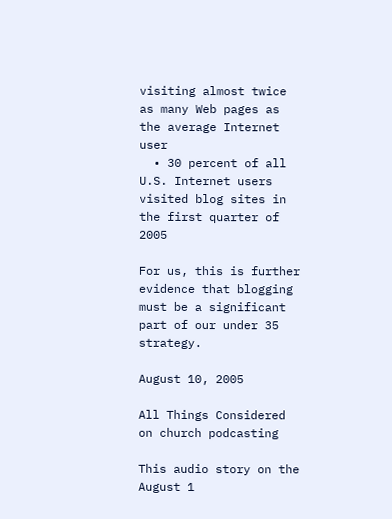visiting almost twice as many Web pages as the average Internet user
  • 30 percent of all U.S. Internet users visited blog sites in the first quarter of 2005

For us, this is further evidence that blogging must be a significant part of our under 35 strategy.

August 10, 2005

All Things Considered on church podcasting

This audio story on the August 1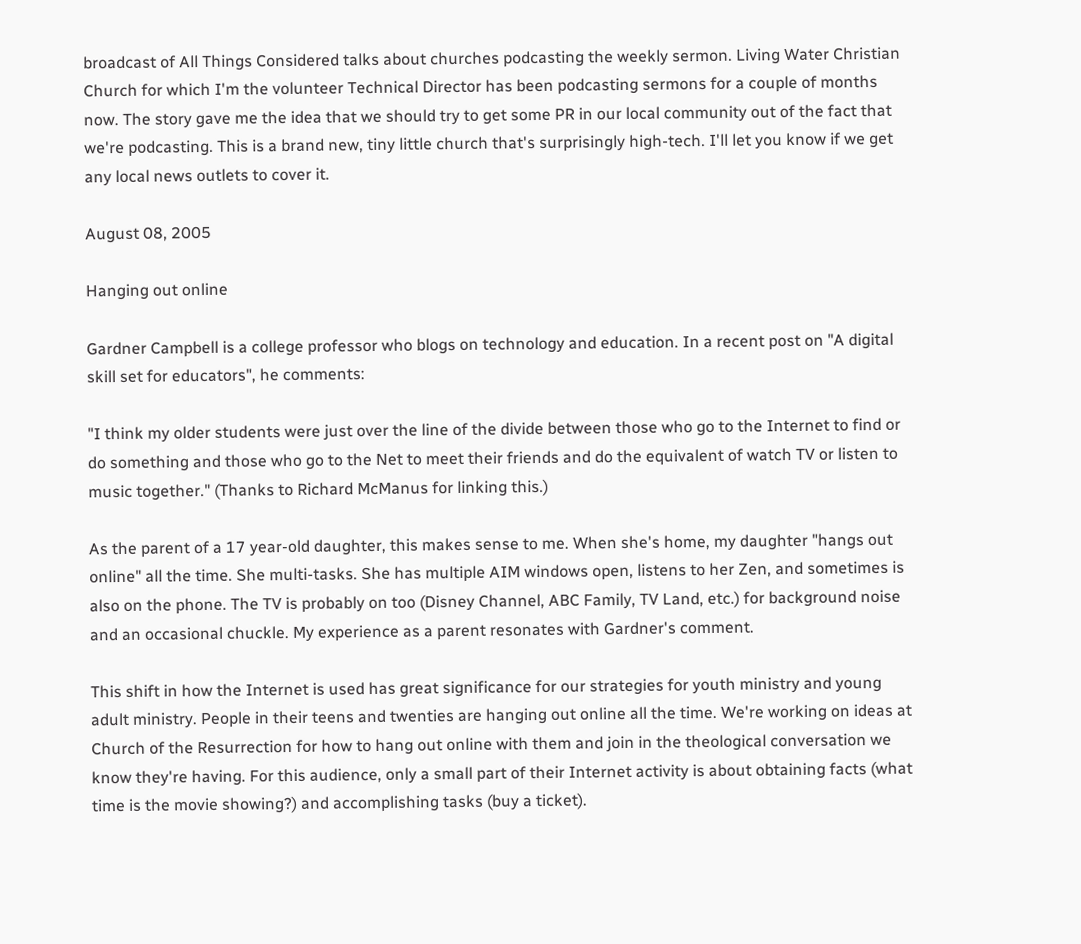broadcast of All Things Considered talks about churches podcasting the weekly sermon. Living Water Christian Church for which I'm the volunteer Technical Director has been podcasting sermons for a couple of months now. The story gave me the idea that we should try to get some PR in our local community out of the fact that we're podcasting. This is a brand new, tiny little church that's surprisingly high-tech. I'll let you know if we get any local news outlets to cover it.

August 08, 2005

Hanging out online

Gardner Campbell is a college professor who blogs on technology and education. In a recent post on "A digital skill set for educators", he comments:

"I think my older students were just over the line of the divide between those who go to the Internet to find or do something and those who go to the Net to meet their friends and do the equivalent of watch TV or listen to music together." (Thanks to Richard McManus for linking this.)

As the parent of a 17 year-old daughter, this makes sense to me. When she's home, my daughter "hangs out online" all the time. She multi-tasks. She has multiple AIM windows open, listens to her Zen, and sometimes is also on the phone. The TV is probably on too (Disney Channel, ABC Family, TV Land, etc.) for background noise and an occasional chuckle. My experience as a parent resonates with Gardner's comment.

This shift in how the Internet is used has great significance for our strategies for youth ministry and young adult ministry. People in their teens and twenties are hanging out online all the time. We're working on ideas at Church of the Resurrection for how to hang out online with them and join in the theological conversation we know they're having. For this audience, only a small part of their Internet activity is about obtaining facts (what time is the movie showing?) and accomplishing tasks (buy a ticket).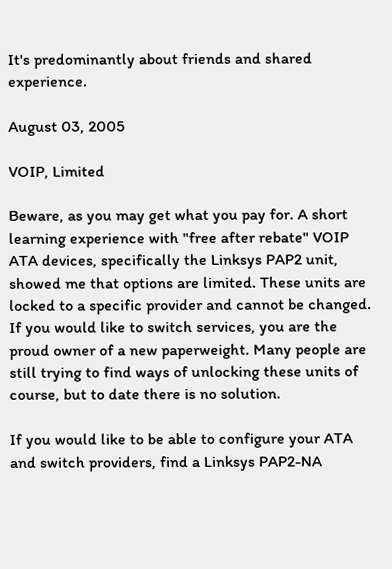It's predominantly about friends and shared experience.

August 03, 2005

VOIP, Limited

Beware, as you may get what you pay for. A short learning experience with "free after rebate" VOIP ATA devices, specifically the Linksys PAP2 unit, showed me that options are limited. These units are locked to a specific provider and cannot be changed. If you would like to switch services, you are the proud owner of a new paperweight. Many people are still trying to find ways of unlocking these units of course, but to date there is no solution.

If you would like to be able to configure your ATA and switch providers, find a Linksys PAP2-NA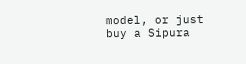model, or just buy a Sipura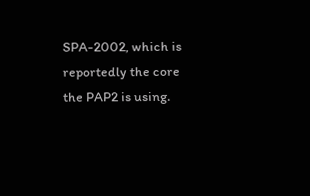SPA-2002, which is reportedly the core the PAP2 is using.